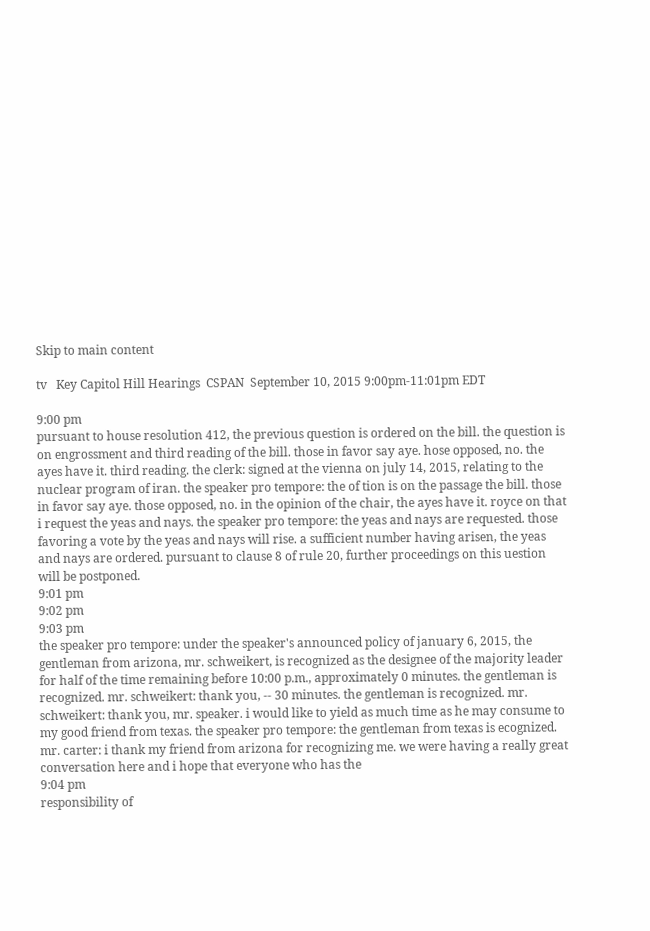Skip to main content

tv   Key Capitol Hill Hearings  CSPAN  September 10, 2015 9:00pm-11:01pm EDT

9:00 pm
pursuant to house resolution 412, the previous question is ordered on the bill. the question is on engrossment and third reading of the bill. those in favor say aye. hose opposed, no. the ayes have it. third reading. the clerk: signed at the vienna on july 14, 2015, relating to the nuclear program of iran. the speaker pro tempore: the of tion is on the passage the bill. those in favor say aye. those opposed, no. in the opinion of the chair, the ayes have it. royce on that i request the yeas and nays. the speaker pro tempore: the yeas and nays are requested. those favoring a vote by the yeas and nays will rise. a sufficient number having arisen, the yeas and nays are ordered. pursuant to clause 8 of rule 20, further proceedings on this uestion will be postponed.
9:01 pm
9:02 pm
9:03 pm
the speaker pro tempore: under the speaker's announced policy of january 6, 2015, the gentleman from arizona, mr. schweikert, is recognized as the designee of the majority leader for half of the time remaining before 10:00 p.m., approximately 0 minutes. the gentleman is recognized. mr. schweikert: thank you, -- 30 minutes. the gentleman is recognized. mr. schweikert: thank you, mr. speaker. i would like to yield as much time as he may consume to my good friend from texas. the speaker pro tempore: the gentleman from texas is ecognized. mr. carter: i thank my friend from arizona for recognizing me. we were having a really great conversation here and i hope that everyone who has the
9:04 pm
responsibility of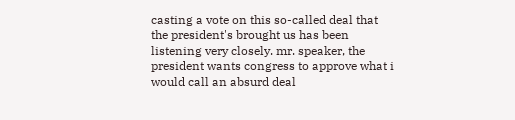casting a vote on this so-called deal that the president's brought us has been listening very closely. mr. speaker, the president wants congress to approve what i would call an absurd deal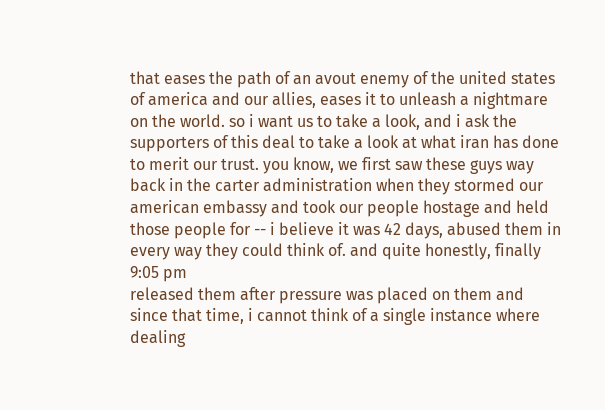that eases the path of an avout enemy of the united states of america and our allies, eases it to unleash a nightmare on the world. so i want us to take a look, and i ask the supporters of this deal to take a look at what iran has done to merit our trust. you know, we first saw these guys way back in the carter administration when they stormed our american embassy and took our people hostage and held those people for -- i believe it was 42 days, abused them in every way they could think of. and quite honestly, finally
9:05 pm
released them after pressure was placed on them and since that time, i cannot think of a single instance where dealing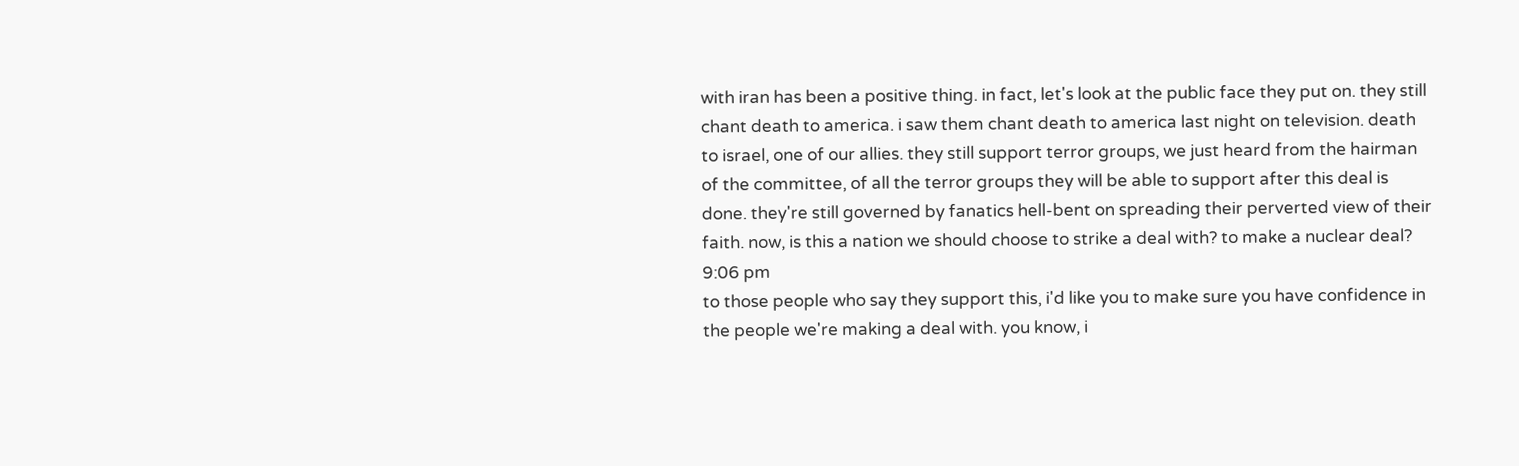with iran has been a positive thing. in fact, let's look at the public face they put on. they still chant death to america. i saw them chant death to america last night on television. death to israel, one of our allies. they still support terror groups, we just heard from the hairman of the committee, of all the terror groups they will be able to support after this deal is done. they're still governed by fanatics hell-bent on spreading their perverted view of their faith. now, is this a nation we should choose to strike a deal with? to make a nuclear deal?
9:06 pm
to those people who say they support this, i'd like you to make sure you have confidence in the people we're making a deal with. you know, i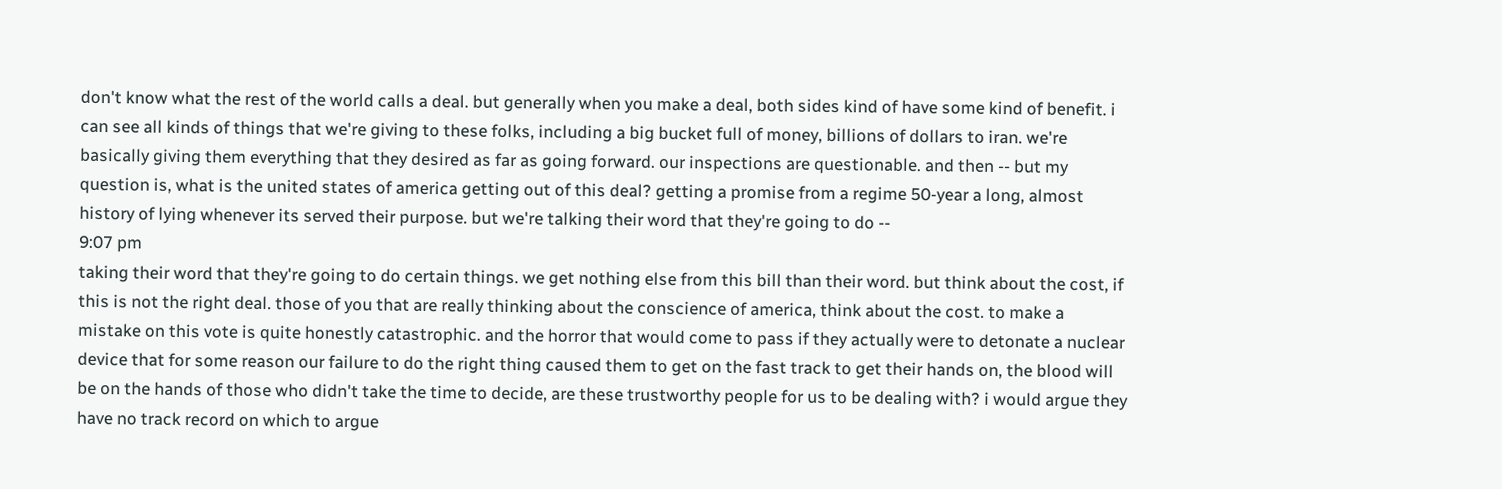don't know what the rest of the world calls a deal. but generally when you make a deal, both sides kind of have some kind of benefit. i can see all kinds of things that we're giving to these folks, including a big bucket full of money, billions of dollars to iran. we're basically giving them everything that they desired as far as going forward. our inspections are questionable. and then -- but my question is, what is the united states of america getting out of this deal? getting a promise from a regime 50-year a long, almost history of lying whenever its served their purpose. but we're talking their word that they're going to do --
9:07 pm
taking their word that they're going to do certain things. we get nothing else from this bill than their word. but think about the cost, if this is not the right deal. those of you that are really thinking about the conscience of america, think about the cost. to make a mistake on this vote is quite honestly catastrophic. and the horror that would come to pass if they actually were to detonate a nuclear device that for some reason our failure to do the right thing caused them to get on the fast track to get their hands on, the blood will be on the hands of those who didn't take the time to decide, are these trustworthy people for us to be dealing with? i would argue they have no track record on which to argue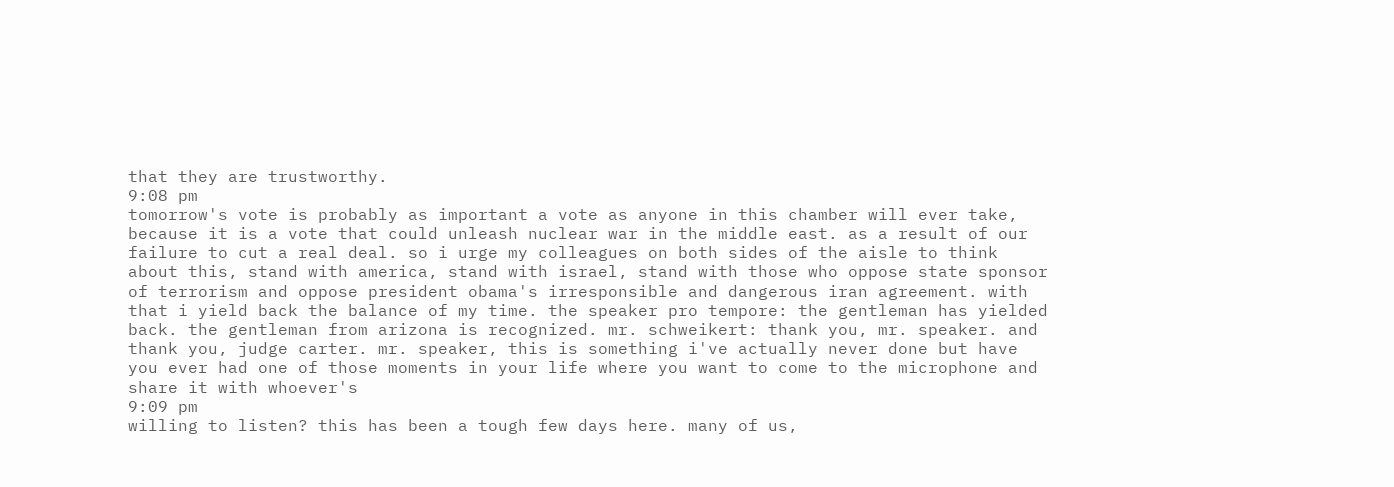that they are trustworthy.
9:08 pm
tomorrow's vote is probably as important a vote as anyone in this chamber will ever take, because it is a vote that could unleash nuclear war in the middle east. as a result of our failure to cut a real deal. so i urge my colleagues on both sides of the aisle to think about this, stand with america, stand with israel, stand with those who oppose state sponsor of terrorism and oppose president obama's irresponsible and dangerous iran agreement. with that i yield back the balance of my time. the speaker pro tempore: the gentleman has yielded back. the gentleman from arizona is recognized. mr. schweikert: thank you, mr. speaker. and thank you, judge carter. mr. speaker, this is something i've actually never done but have you ever had one of those moments in your life where you want to come to the microphone and share it with whoever's
9:09 pm
willing to listen? this has been a tough few days here. many of us,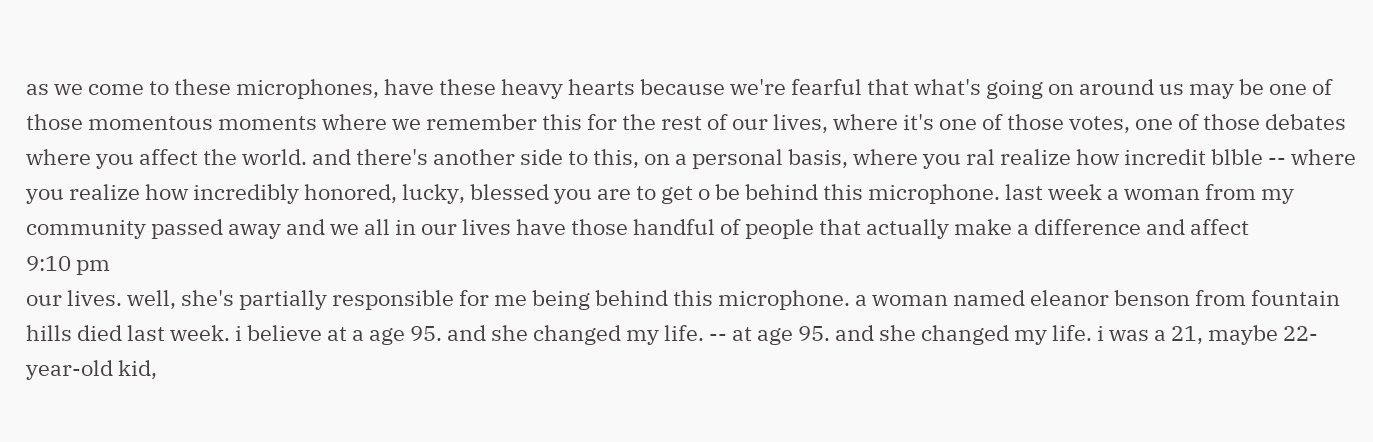as we come to these microphones, have these heavy hearts because we're fearful that what's going on around us may be one of those momentous moments where we remember this for the rest of our lives, where it's one of those votes, one of those debates where you affect the world. and there's another side to this, on a personal basis, where you ral realize how incredit blble -- where you realize how incredibly honored, lucky, blessed you are to get o be behind this microphone. last week a woman from my community passed away and we all in our lives have those handful of people that actually make a difference and affect
9:10 pm
our lives. well, she's partially responsible for me being behind this microphone. a woman named eleanor benson from fountain hills died last week. i believe at a age 95. and she changed my life. -- at age 95. and she changed my life. i was a 21, maybe 22-year-old kid,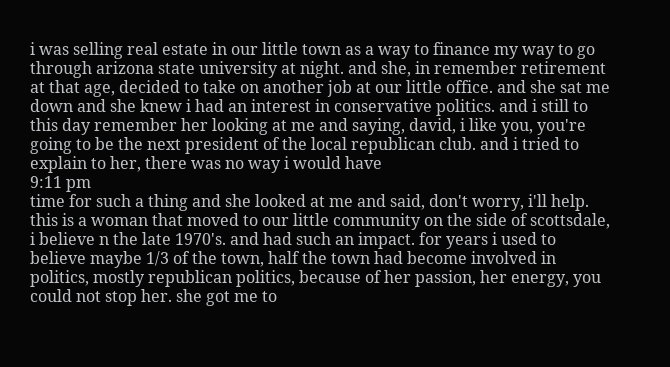i was selling real estate in our little town as a way to finance my way to go through arizona state university at night. and she, in remember retirement at that age, decided to take on another job at our little office. and she sat me down and she knew i had an interest in conservative politics. and i still to this day remember her looking at me and saying, david, i like you, you're going to be the next president of the local republican club. and i tried to explain to her, there was no way i would have
9:11 pm
time for such a thing and she looked at me and said, don't worry, i'll help. this is a woman that moved to our little community on the side of scottsdale, i believe n the late 1970's. and had such an impact. for years i used to believe maybe 1/3 of the town, half the town had become involved in politics, mostly republican politics, because of her passion, her energy, you could not stop her. she got me to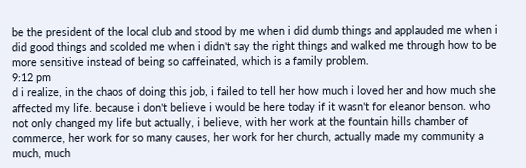be the president of the local club and stood by me when i did dumb things and applauded me when i did good things and scolded me when i didn't say the right things and walked me through how to be more sensitive instead of being so caffeinated, which is a family problem.
9:12 pm
d i realize, in the chaos of doing this job, i failed to tell her how much i loved her and how much she affected my life. because i don't believe i would be here today if it wasn't for eleanor benson. who not only changed my life but actually, i believe, with her work at the fountain hills chamber of commerce, her work for so many causes, her work for her church, actually made my community a much, much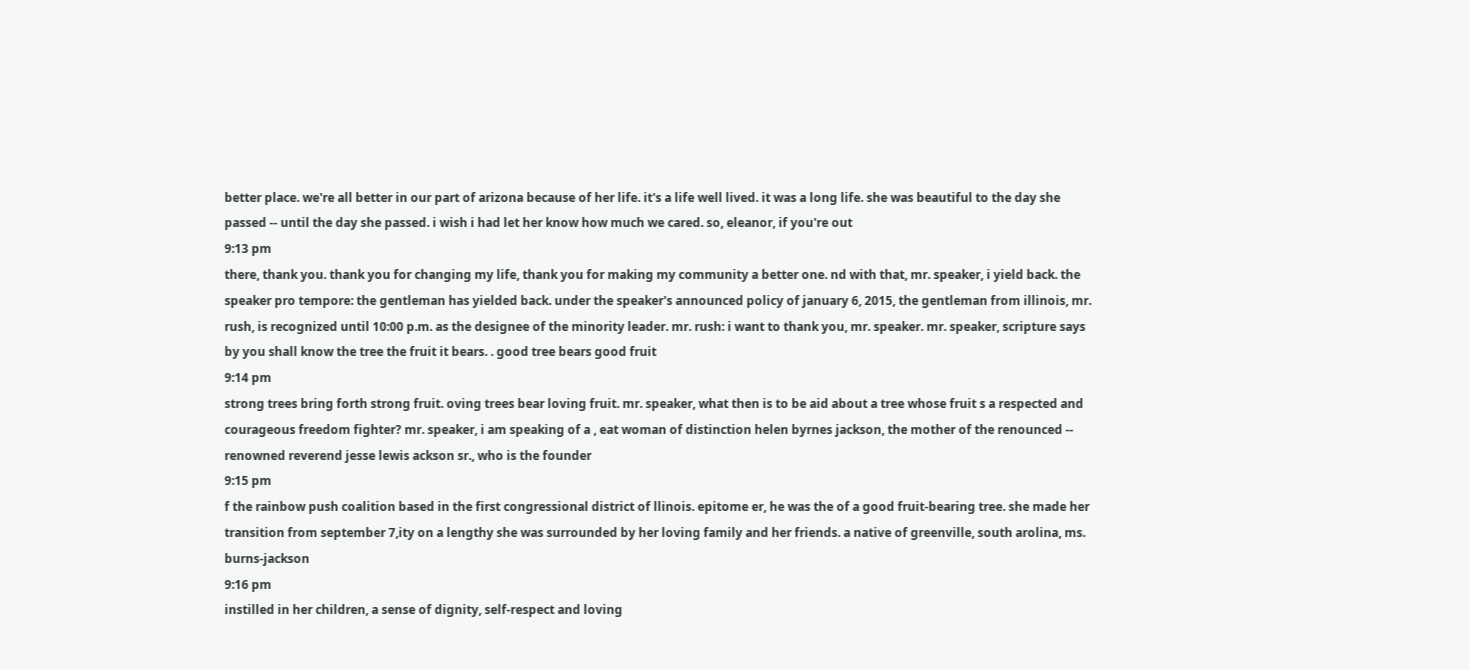better place. we're all better in our part of arizona because of her life. it's a life well lived. it was a long life. she was beautiful to the day she passed -- until the day she passed. i wish i had let her know how much we cared. so, eleanor, if you're out
9:13 pm
there, thank you. thank you for changing my life, thank you for making my community a better one. nd with that, mr. speaker, i yield back. the speaker pro tempore: the gentleman has yielded back. under the speaker's announced policy of january 6, 2015, the gentleman from illinois, mr. rush, is recognized until 10:00 p.m. as the designee of the minority leader. mr. rush: i want to thank you, mr. speaker. mr. speaker, scripture says by you shall know the tree the fruit it bears. . good tree bears good fruit
9:14 pm
strong trees bring forth strong fruit. oving trees bear loving fruit. mr. speaker, what then is to be aid about a tree whose fruit s a respected and courageous freedom fighter? mr. speaker, i am speaking of a , eat woman of distinction helen byrnes jackson, the mother of the renounced -- renowned reverend jesse lewis ackson sr., who is the founder
9:15 pm
f the rainbow push coalition based in the first congressional district of llinois. epitome er, he was the of a good fruit-bearing tree. she made her transition from september 7,ity on a lengthy she was surrounded by her loving family and her friends. a native of greenville, south arolina, ms. burns-jackson
9:16 pm
instilled in her children, a sense of dignity, self-respect and loving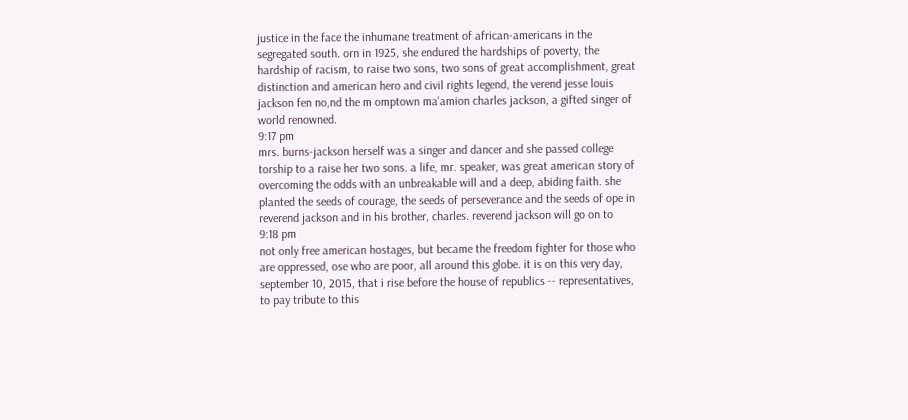justice in the face the inhumane treatment of african-americans in the segregated south. orn in 1925, she endured the hardships of poverty, the hardship of racism, to raise two sons, two sons of great accomplishment, great distinction and american hero and civil rights legend, the verend jesse louis jackson fen no,nd the m omptown ma'amion charles jackson, a gifted singer of world renowned.
9:17 pm
mrs. burns-jackson herself was a singer and dancer and she passed college torship to a raise her two sons. a life, mr. speaker, was great american story of overcoming the odds with an unbreakable will and a deep, abiding faith. she planted the seeds of courage, the seeds of perseverance and the seeds of ope in reverend jackson and in his brother, charles. reverend jackson will go on to
9:18 pm
not only free american hostages, but became the freedom fighter for those who are oppressed, ose who are poor, all around this globe. it is on this very day, september 10, 2015, that i rise before the house of republics -- representatives, to pay tribute to this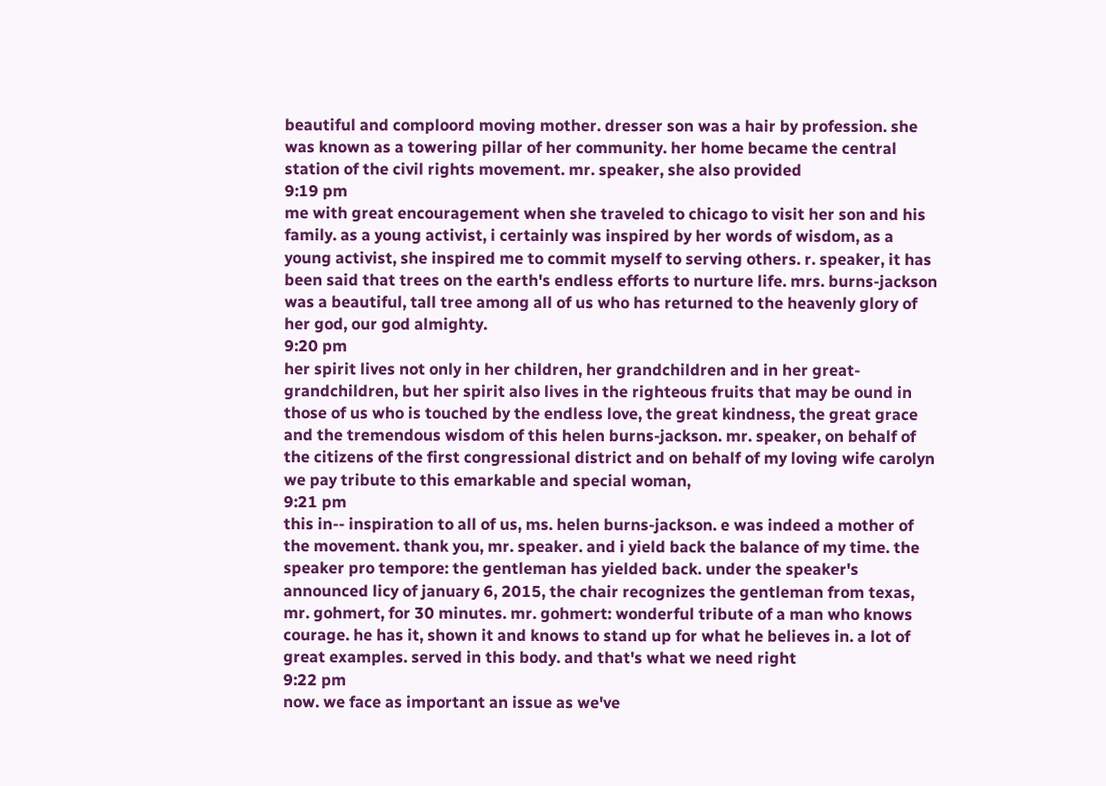beautiful and comploord moving mother. dresser son was a hair by profession. she was known as a towering pillar of her community. her home became the central station of the civil rights movement. mr. speaker, she also provided
9:19 pm
me with great encouragement when she traveled to chicago to visit her son and his family. as a young activist, i certainly was inspired by her words of wisdom, as a young activist, she inspired me to commit myself to serving others. r. speaker, it has been said that trees on the earth's endless efforts to nurture life. mrs. burns-jackson was a beautiful, tall tree among all of us who has returned to the heavenly glory of her god, our god almighty.
9:20 pm
her spirit lives not only in her children, her grandchildren and in her great-grandchildren, but her spirit also lives in the righteous fruits that may be ound in those of us who is touched by the endless love, the great kindness, the great grace and the tremendous wisdom of this helen burns-jackson. mr. speaker, on behalf of the citizens of the first congressional district and on behalf of my loving wife carolyn we pay tribute to this emarkable and special woman,
9:21 pm
this in-- inspiration to all of us, ms. helen burns-jackson. e was indeed a mother of the movement. thank you, mr. speaker. and i yield back the balance of my time. the speaker pro tempore: the gentleman has yielded back. under the speaker's announced licy of january 6, 2015, the chair recognizes the gentleman from texas, mr. gohmert, for 30 minutes. mr. gohmert: wonderful tribute of a man who knows courage. he has it, shown it and knows to stand up for what he believes in. a lot of great examples. served in this body. and that's what we need right
9:22 pm
now. we face as important an issue as we've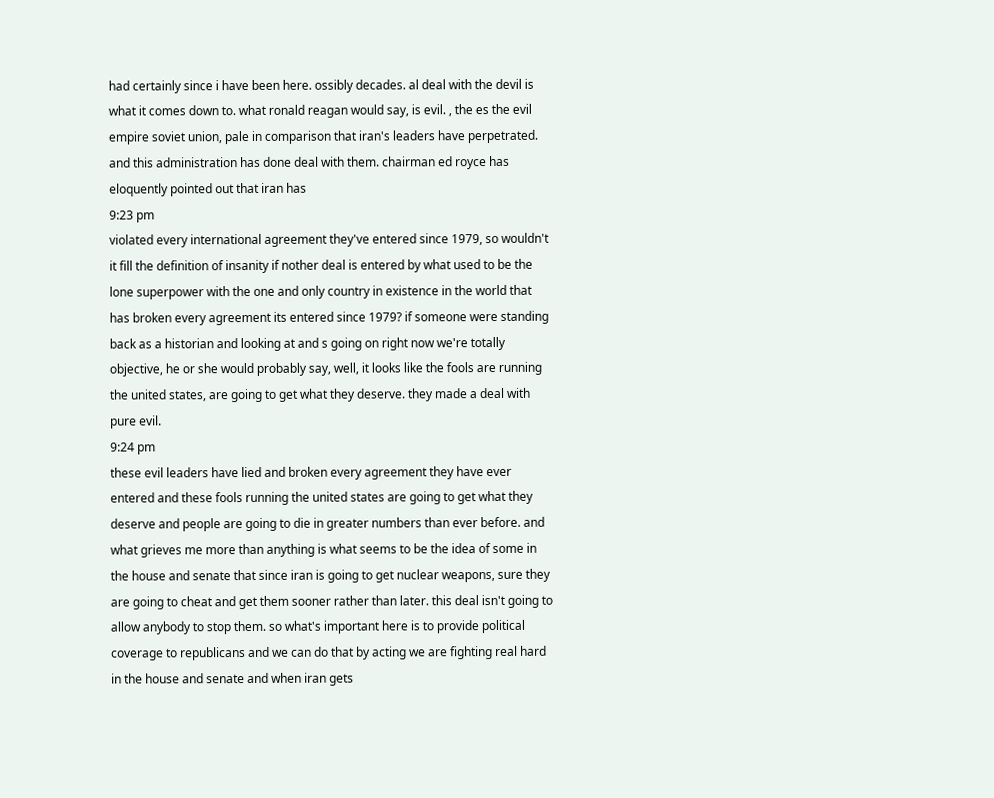had certainly since i have been here. ossibly decades. al deal with the devil is what it comes down to. what ronald reagan would say, is evil. , the es the evil empire soviet union, pale in comparison that iran's leaders have perpetrated. and this administration has done deal with them. chairman ed royce has eloquently pointed out that iran has
9:23 pm
violated every international agreement they've entered since 1979, so wouldn't it fill the definition of insanity if nother deal is entered by what used to be the lone superpower with the one and only country in existence in the world that has broken every agreement its entered since 1979? if someone were standing back as a historian and looking at and s going on right now we're totally objective, he or she would probably say, well, it looks like the fools are running the united states, are going to get what they deserve. they made a deal with pure evil.
9:24 pm
these evil leaders have lied and broken every agreement they have ever entered and these fools running the united states are going to get what they deserve and people are going to die in greater numbers than ever before. and what grieves me more than anything is what seems to be the idea of some in the house and senate that since iran is going to get nuclear weapons, sure they are going to cheat and get them sooner rather than later. this deal isn't going to allow anybody to stop them. so what's important here is to provide political coverage to republicans and we can do that by acting we are fighting real hard in the house and senate and when iran gets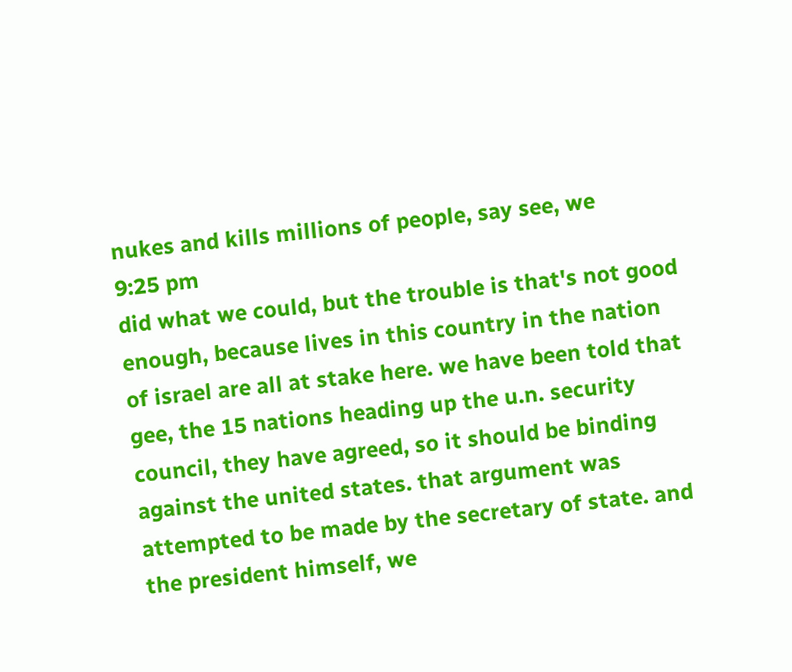nukes and kills millions of people, say see, we
9:25 pm
did what we could, but the trouble is that's not good enough, because lives in this country in the nation of israel are all at stake here. we have been told that gee, the 15 nations heading up the u.n. security council, they have agreed, so it should be binding against the united states. that argument was attempted to be made by the secretary of state. and the president himself, we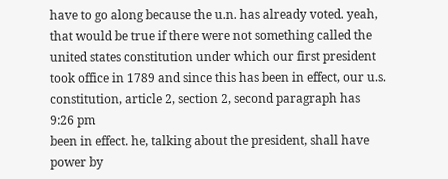have to go along because the u.n. has already voted. yeah, that would be true if there were not something called the united states constitution under which our first president took office in 1789 and since this has been in effect, our u.s. constitution, article 2, section 2, second paragraph has
9:26 pm
been in effect. he, talking about the president, shall have power by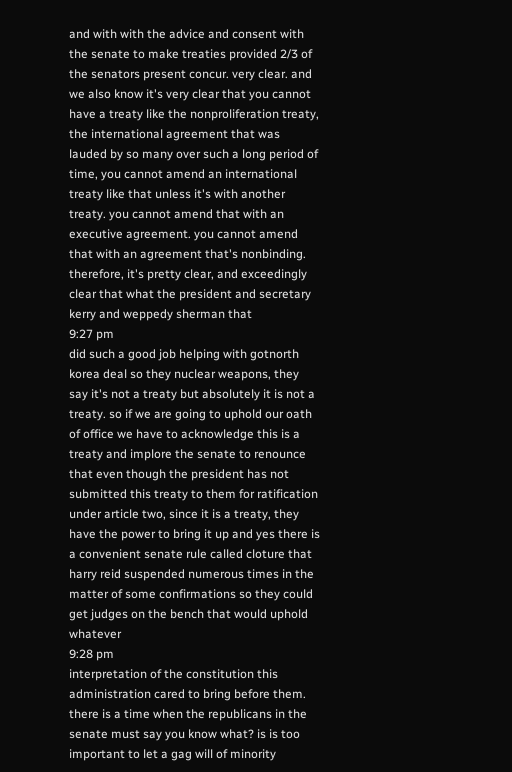and with with the advice and consent with the senate to make treaties provided 2/3 of the senators present concur. very clear. and we also know it's very clear that you cannot have a treaty like the nonproliferation treaty, the international agreement that was lauded by so many over such a long period of time, you cannot amend an international treaty like that unless it's with another treaty. you cannot amend that with an executive agreement. you cannot amend that with an agreement that's nonbinding. therefore, it's pretty clear, and exceedingly clear that what the president and secretary kerry and weppedy sherman that
9:27 pm
did such a good job helping with gotnorth korea deal so they nuclear weapons, they say it's not a treaty but absolutely it is not a treaty. so if we are going to uphold our oath of office we have to acknowledge this is a treaty and implore the senate to renounce that even though the president has not submitted this treaty to them for ratification under article two, since it is a treaty, they have the power to bring it up and yes there is a convenient senate rule called cloture that harry reid suspended numerous times in the matter of some confirmations so they could get judges on the bench that would uphold whatever
9:28 pm
interpretation of the constitution this administration cared to bring before them. there is a time when the republicans in the senate must say you know what? is is too important to let a gag will of minority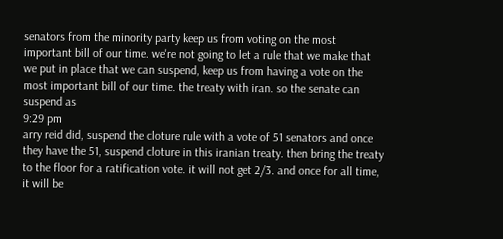senators from the minority party keep us from voting on the most important bill of our time. we're not going to let a rule that we make that we put in place that we can suspend, keep us from having a vote on the most important bill of our time. the treaty with iran. so the senate can suspend as
9:29 pm
arry reid did, suspend the cloture rule with a vote of 51 senators and once they have the 51, suspend cloture in this iranian treaty. then bring the treaty to the floor for a ratification vote. it will not get 2/3. and once for all time, it will be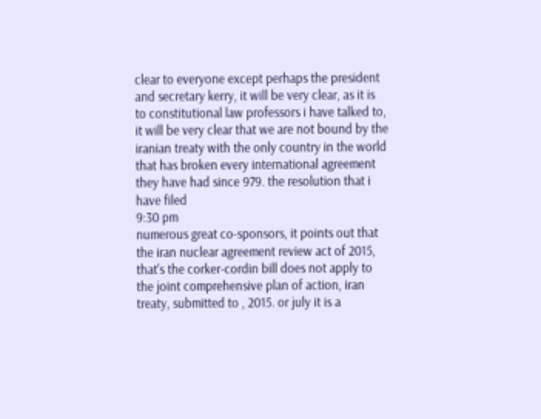clear to everyone except perhaps the president and secretary kerry, it will be very clear, as it is to constitutional law professors i have talked to, it will be very clear that we are not bound by the iranian treaty with the only country in the world that has broken every international agreement they have had since 979. the resolution that i have filed
9:30 pm
numerous great co-sponsors, it points out that the iran nuclear agreement review act of 2015, that's the corker-cordin bill does not apply to the joint comprehensive plan of action, iran treaty, submitted to , 2015. or july it is a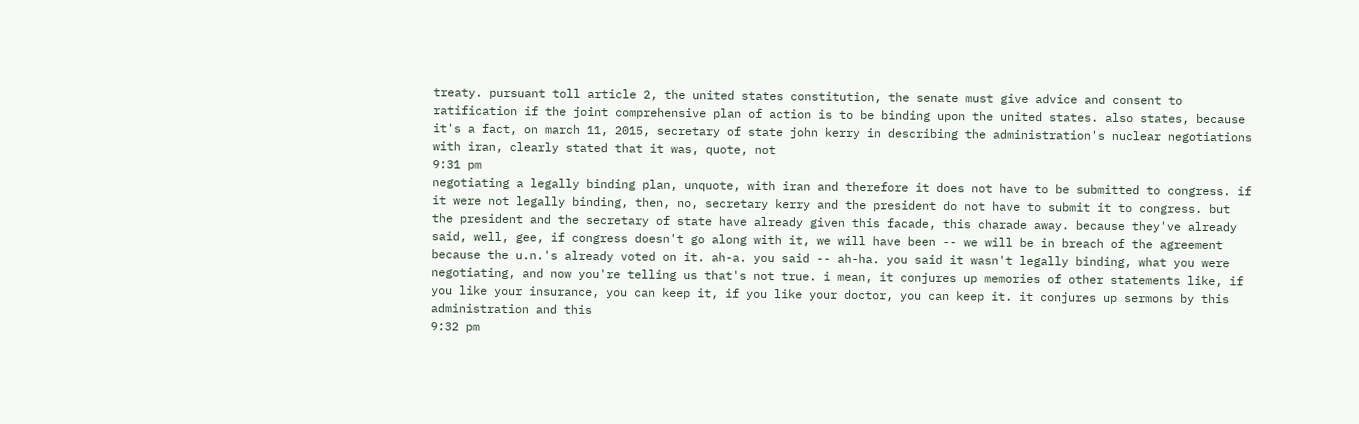treaty. pursuant toll article 2, the united states constitution, the senate must give advice and consent to ratification if the joint comprehensive plan of action is to be binding upon the united states. also states, because it's a fact, on march 11, 2015, secretary of state john kerry in describing the administration's nuclear negotiations with iran, clearly stated that it was, quote, not
9:31 pm
negotiating a legally binding plan, unquote, with iran and therefore it does not have to be submitted to congress. if it were not legally binding, then, no, secretary kerry and the president do not have to submit it to congress. but the president and the secretary of state have already given this facade, this charade away. because they've already said, well, gee, if congress doesn't go along with it, we will have been -- we will be in breach of the agreement because the u.n.'s already voted on it. ah-a. you said -- ah-ha. you said it wasn't legally binding, what you were negotiating, and now you're telling us that's not true. i mean, it conjures up memories of other statements like, if you like your insurance, you can keep it, if you like your doctor, you can keep it. it conjures up sermons by this administration and this
9:32 pm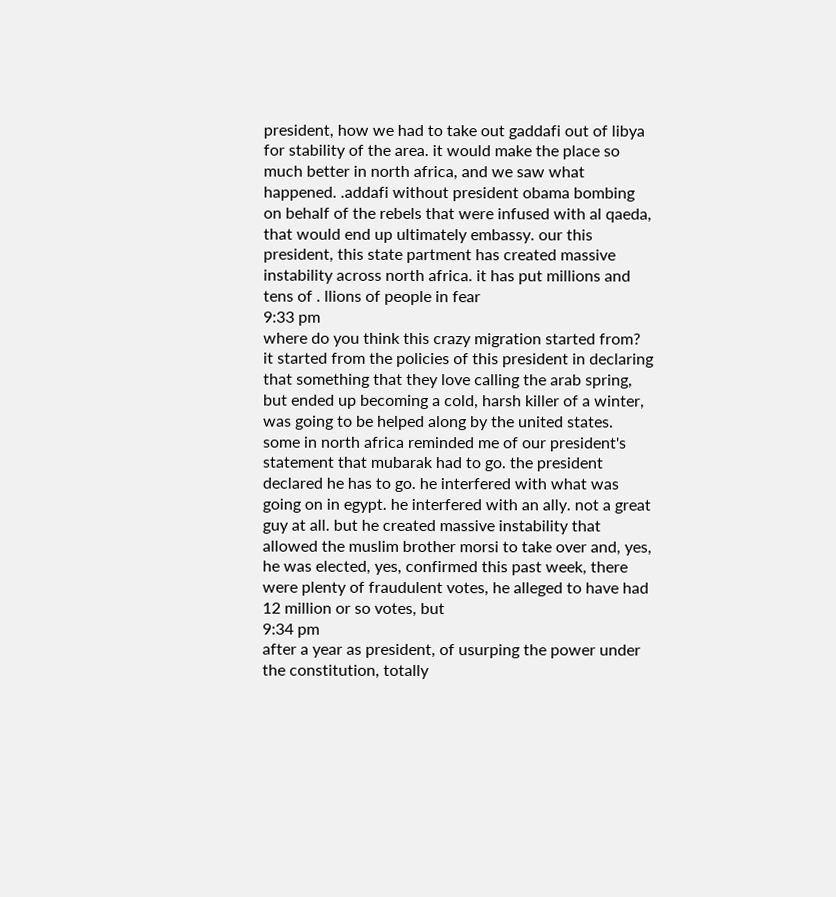president, how we had to take out gaddafi out of libya for stability of the area. it would make the place so much better in north africa, and we saw what happened. .addafi without president obama bombing on behalf of the rebels that were infused with al qaeda, that would end up ultimately embassy. our this president, this state partment has created massive instability across north africa. it has put millions and tens of . llions of people in fear
9:33 pm
where do you think this crazy migration started from? it started from the policies of this president in declaring that something that they love calling the arab spring, but ended up becoming a cold, harsh killer of a winter, was going to be helped along by the united states. some in north africa reminded me of our president's statement that mubarak had to go. the president declared he has to go. he interfered with what was going on in egypt. he interfered with an ally. not a great guy at all. but he created massive instability that allowed the muslim brother morsi to take over and, yes, he was elected, yes, confirmed this past week, there were plenty of fraudulent votes, he alleged to have had 12 million or so votes, but
9:34 pm
after a year as president, of usurping the power under the constitution, totally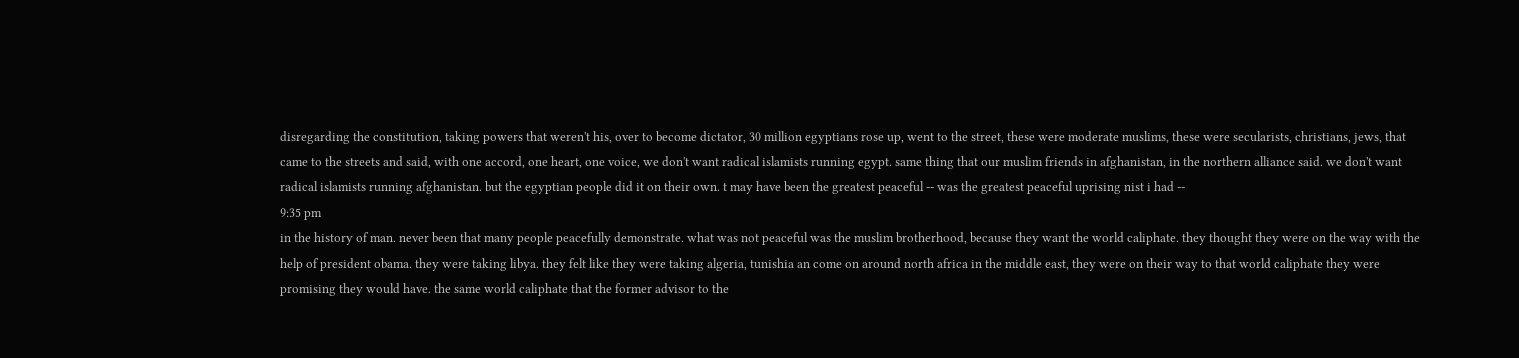disregarding the constitution, taking powers that weren't his, over to become dictator, 30 million egyptians rose up, went to the street, these were moderate muslims, these were secularists, christians, jews, that came to the streets and said, with one accord, one heart, one voice, we don't want radical islamists running egypt. same thing that our muslim friends in afghanistan, in the northern alliance said. we don't want radical islamists running afghanistan. but the egyptian people did it on their own. t may have been the greatest peaceful -- was the greatest peaceful uprising nist i had --
9:35 pm
in the history of man. never been that many people peacefully demonstrate. what was not peaceful was the muslim brotherhood, because they want the world caliphate. they thought they were on the way with the help of president obama. they were taking libya. they felt like they were taking algeria, tunishia an come on around north africa in the middle east, they were on their way to that world caliphate they were promising they would have. the same world caliphate that the former advisor to the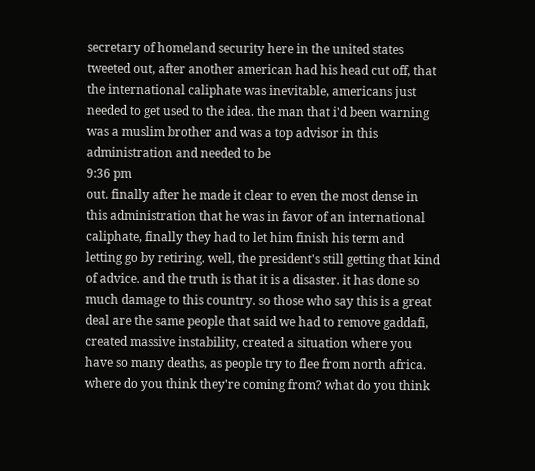secretary of homeland security here in the united states tweeted out, after another american had his head cut off, that the international caliphate was inevitable, americans just needed to get used to the idea. the man that i'd been warning was a muslim brother and was a top advisor in this administration and needed to be
9:36 pm
out. finally after he made it clear to even the most dense in this administration that he was in favor of an international caliphate, finally they had to let him finish his term and letting go by retiring. well, the president's still getting that kind of advice. and the truth is that it is a disaster. it has done so much damage to this country. so those who say this is a great deal are the same people that said we had to remove gaddafi, created massive instability, created a situation where you have so many deaths, as people try to flee from north africa. where do you think they're coming from? what do you think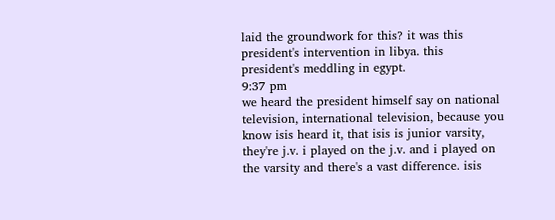laid the groundwork for this? it was this president's intervention in libya. this president's meddling in egypt.
9:37 pm
we heard the president himself say on national television, international television, because you know isis heard it, that isis is junior varsity, they're j.v. i played on the j.v. and i played on the varsity and there's a vast difference. isis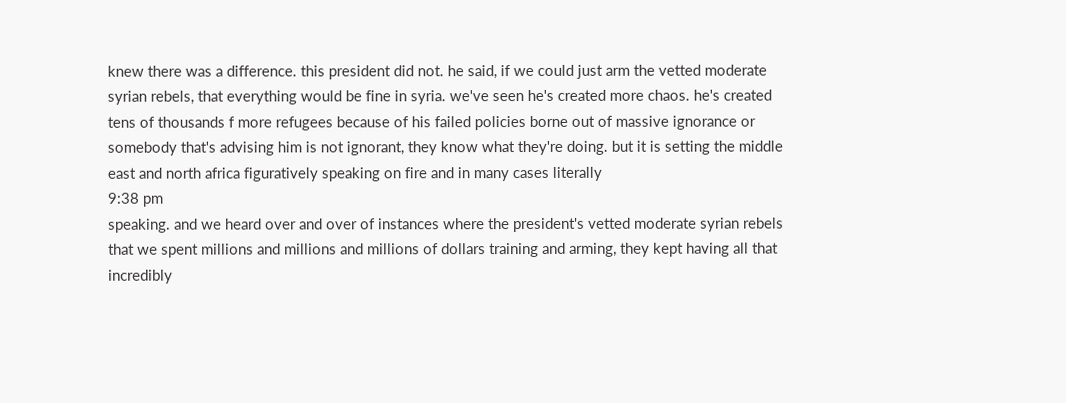knew there was a difference. this president did not. he said, if we could just arm the vetted moderate syrian rebels, that everything would be fine in syria. we've seen he's created more chaos. he's created tens of thousands f more refugees because of his failed policies borne out of massive ignorance or somebody that's advising him is not ignorant, they know what they're doing. but it is setting the middle east and north africa figuratively speaking on fire and in many cases literally
9:38 pm
speaking. and we heard over and over of instances where the president's vetted moderate syrian rebels that we spent millions and millions and millions of dollars training and arming, they kept having all that incredibly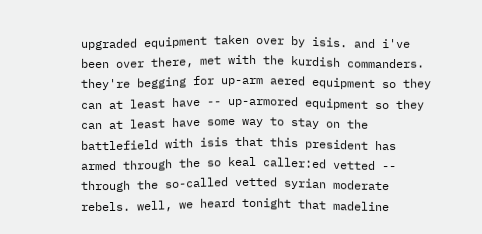upgraded equipment taken over by isis. and i've been over there, met with the kurdish commanders. they're begging for up-arm aered equipment so they can at least have -- up-armored equipment so they can at least have some way to stay on the battlefield with isis that this president has armed through the so keal caller:ed vetted -- through the so-called vetted syrian moderate rebels. well, we heard tonight that madeline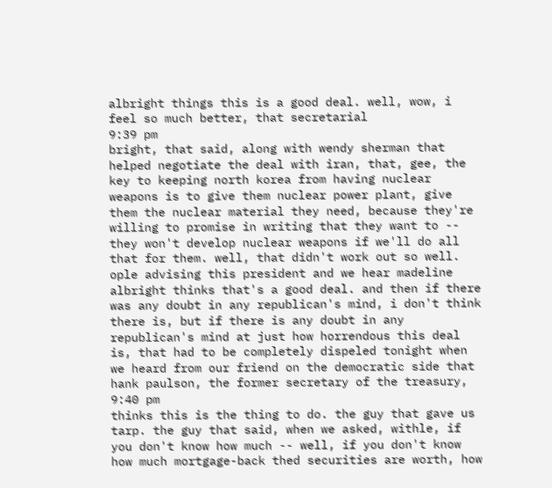albright things this is a good deal. well, wow, i feel so much better, that secretarial
9:39 pm
bright, that said, along with wendy sherman that helped negotiate the deal with iran, that, gee, the key to keeping north korea from having nuclear weapons is to give them nuclear power plant, give them the nuclear material they need, because they're willing to promise in writing that they want to -- they won't develop nuclear weapons if we'll do all that for them. well, that didn't work out so well. ople advising this president and we hear madeline albright thinks that's a good deal. and then if there was any doubt in any republican's mind, i don't think there is, but if there is any doubt in any republican's mind at just how horrendous this deal is, that had to be completely dispeled tonight when we heard from our friend on the democratic side that hank paulson, the former secretary of the treasury,
9:40 pm
thinks this is the thing to do. the guy that gave us tarp. the guy that said, when we asked, withle, if you don't know how much -- well, if you don't know how much mortgage-back thed securities are worth, how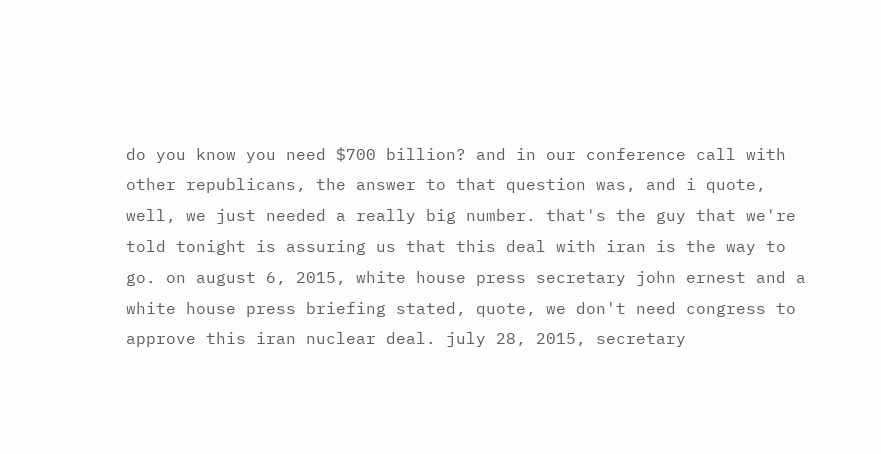do you know you need $700 billion? and in our conference call with other republicans, the answer to that question was, and i quote, well, we just needed a really big number. that's the guy that we're told tonight is assuring us that this deal with iran is the way to go. on august 6, 2015, white house press secretary john ernest and a white house press briefing stated, quote, we don't need congress to approve this iran nuclear deal. july 28, 2015, secretary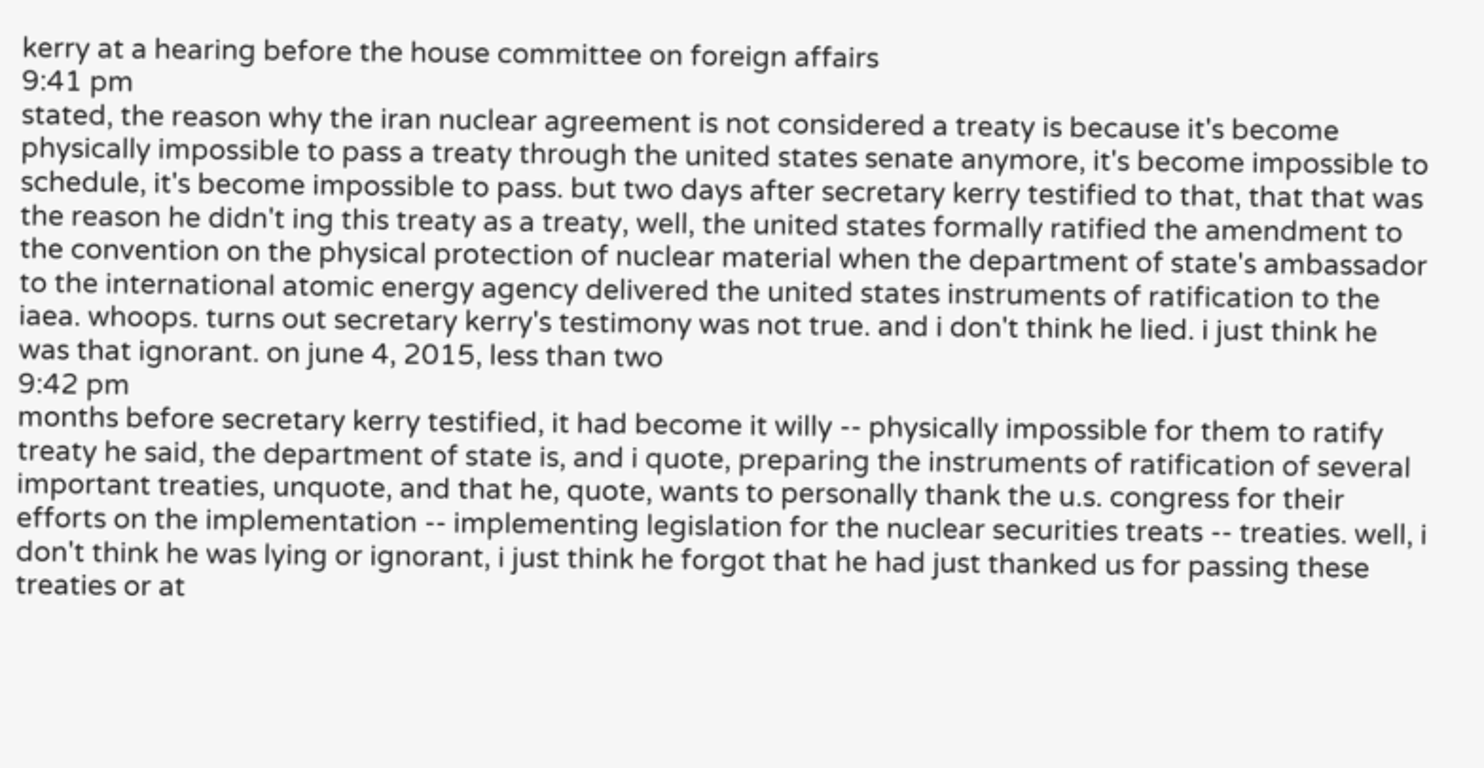kerry at a hearing before the house committee on foreign affairs
9:41 pm
stated, the reason why the iran nuclear agreement is not considered a treaty is because it's become physically impossible to pass a treaty through the united states senate anymore, it's become impossible to schedule, it's become impossible to pass. but two days after secretary kerry testified to that, that that was the reason he didn't ing this treaty as a treaty, well, the united states formally ratified the amendment to the convention on the physical protection of nuclear material when the department of state's ambassador to the international atomic energy agency delivered the united states instruments of ratification to the iaea. whoops. turns out secretary kerry's testimony was not true. and i don't think he lied. i just think he was that ignorant. on june 4, 2015, less than two
9:42 pm
months before secretary kerry testified, it had become it willy -- physically impossible for them to ratify treaty he said, the department of state is, and i quote, preparing the instruments of ratification of several important treaties, unquote, and that he, quote, wants to personally thank the u.s. congress for their efforts on the implementation -- implementing legislation for the nuclear securities treats -- treaties. well, i don't think he was lying or ignorant, i just think he forgot that he had just thanked us for passing these treaties or at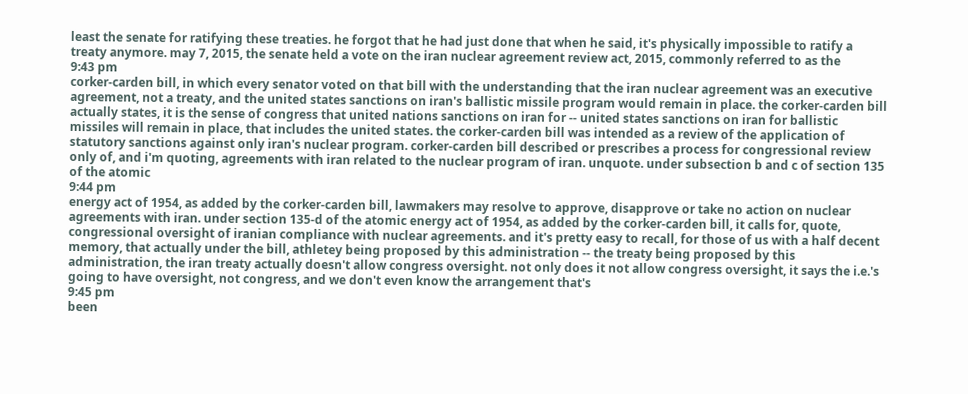least the senate for ratifying these treaties. he forgot that he had just done that when he said, it's physically impossible to ratify a treaty anymore. may 7, 2015, the senate held a vote on the iran nuclear agreement review act, 2015, commonly referred to as the
9:43 pm
corker-carden bill, in which every senator voted on that bill with the understanding that the iran nuclear agreement was an executive agreement, not a treaty, and the united states sanctions on iran's ballistic missile program would remain in place. the corker-carden bill actually states, it is the sense of congress that united nations sanctions on iran for -- united states sanctions on iran for ballistic missiles will remain in place, that includes the united states. the corker-carden bill was intended as a review of the application of statutory sanctions against only iran's nuclear program. corker-carden bill described or prescribes a process for congressional review only of, and i'm quoting, agreements with iran related to the nuclear program of iran. unquote. under subsection b and c of section 135 of the atomic
9:44 pm
energy act of 1954, as added by the corker-carden bill, lawmakers may resolve to approve, disapprove or take no action on nuclear agreements with iran. under section 135-d of the atomic energy act of 1954, as added by the corker-carden bill, it calls for, quote, congressional oversight of iranian compliance with nuclear agreements. and it's pretty easy to recall, for those of us with a half decent memory, that actually under the bill, athletey being proposed by this administration -- the treaty being proposed by this administration, the iran treaty actually doesn't allow congress oversight. not only does it not allow congress oversight, it says the i.e.'s going to have oversight, not congress, and we don't even know the arrangement that's
9:45 pm
been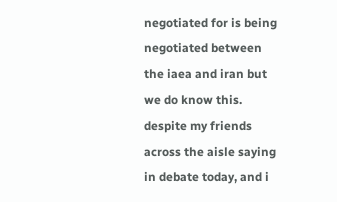negotiated for is being negotiated between the iaea and iran but we do know this. despite my friends across the aisle saying in debate today, and i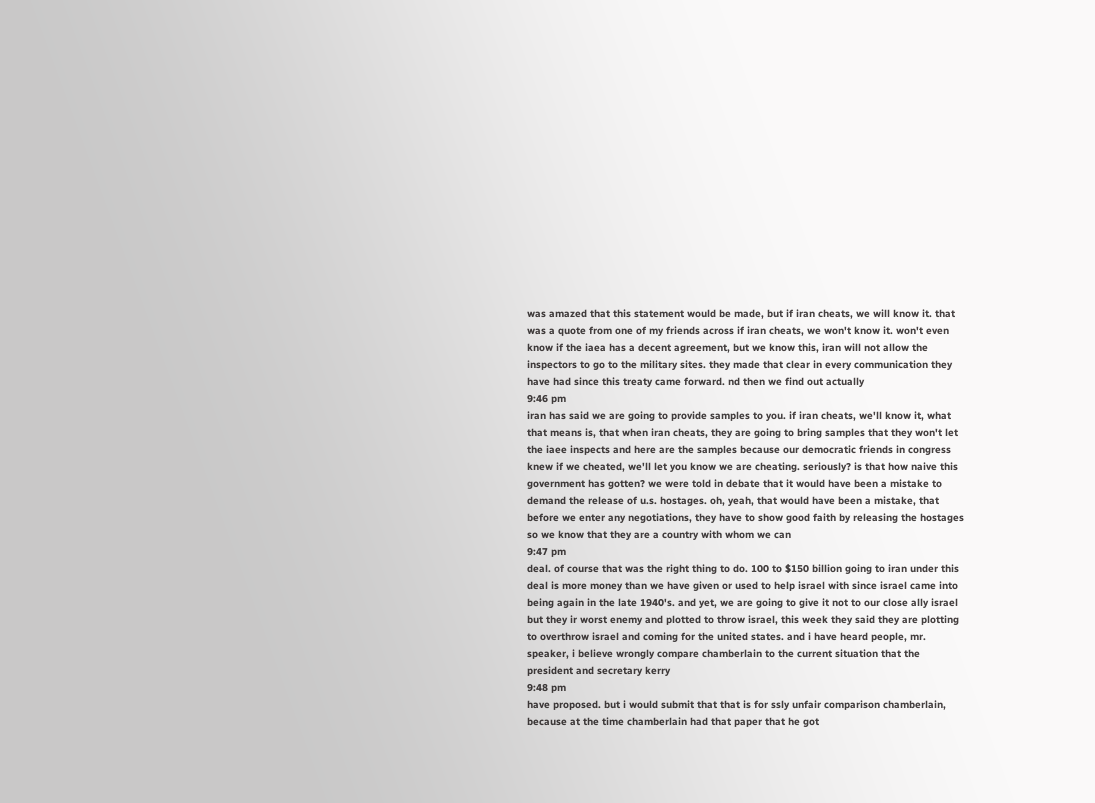was amazed that this statement would be made, but if iran cheats, we will know it. that was a quote from one of my friends across if iran cheats, we won't know it. won't even know if the iaea has a decent agreement, but we know this, iran will not allow the inspectors to go to the military sites. they made that clear in every communication they have had since this treaty came forward. nd then we find out actually
9:46 pm
iran has said we are going to provide samples to you. if iran cheats, we'll know it, what that means is, that when iran cheats, they are going to bring samples that they won't let the iaee inspects and here are the samples because our democratic friends in congress knew if we cheated, we'll let you know we are cheating. seriously? is that how naive this government has gotten? we were told in debate that it would have been a mistake to demand the release of u.s. hostages. oh, yeah, that would have been a mistake, that before we enter any negotiations, they have to show good faith by releasing the hostages so we know that they are a country with whom we can
9:47 pm
deal. of course that was the right thing to do. 100 to $150 billion going to iran under this deal is more money than we have given or used to help israel with since israel came into being again in the late 1940's. and yet, we are going to give it not to our close ally israel but they ir worst enemy and plotted to throw israel, this week they said they are plotting to overthrow israel and coming for the united states. and i have heard people, mr. speaker, i believe wrongly compare chamberlain to the current situation that the president and secretary kerry
9:48 pm
have proposed. but i would submit that that is for ssly unfair comparison chamberlain, because at the time chamberlain had that paper that he got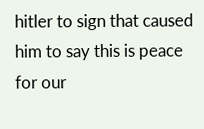hitler to sign that caused him to say this is peace for our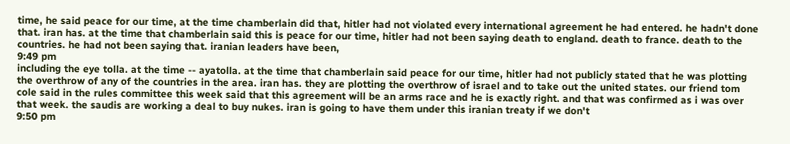time, he said peace for our time, at the time chamberlain did that, hitler had not violated every international agreement he had entered. he hadn't done that. iran has. at the time that chamberlain said this is peace for our time, hitler had not been saying death to england. death to france. death to the countries. he had not been saying that. iranian leaders have been,
9:49 pm
including the eye tolla. at the time -- ayatolla. at the time that chamberlain said peace for our time, hitler had not publicly stated that he was plotting the overthrow of any of the countries in the area. iran has. they are plotting the overthrow of israel and to take out the united states. our friend tom cole said in the rules committee this week said that this agreement will be an arms race and he is exactly right. and that was confirmed as i was over that week. the saudis are working a deal to buy nukes. iran is going to have them under this iranian treaty if we don't
9:50 pm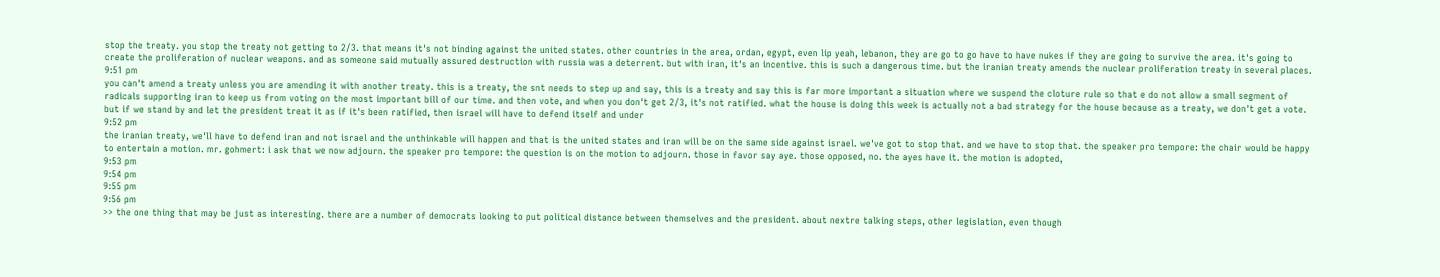stop the treaty. you stop the treaty not getting to 2/3. that means it's not binding against the united states. other countries in the area, ordan, egypt, even lip yeah, lebanon, they are go to go have to have nukes if they are going to survive the area. it's going to create the proliferation of nuclear weapons. and as someone said mutually assured destruction with russia was a deterrent. but with iran, it's an incentive. this is such a dangerous time. but the iranian treaty amends the nuclear proliferation treaty in several places.
9:51 pm
you can't amend a treaty unless you are amending it with another treaty. this is a treaty, the snt needs to step up and say, this is a treaty and say this is far more important a situation where we suspend the cloture rule so that e do not allow a small segment of radicals supporting iran to keep us from voting on the most important bill of our time. and then vote, and when you don't get 2/3, it's not ratified. what the house is doing this week is actually not a bad strategy for the house because as a treaty, we don't get a vote. but if we stand by and let the president treat it as if it's been ratified, then israel will have to defend itself and under
9:52 pm
the iranian treaty, we'll have to defend iran and not israel and the unthinkable will happen and that is the united states and iran will be on the same side against israel. we've got to stop that. and we have to stop that. the speaker pro tempore: the chair would be happy to entertain a motion. mr. gohmert: i ask that we now adjourn. the speaker pro tempore: the question is on the motion to adjourn. those in favor say aye. those opposed, no. the ayes have it. the motion is adopted,
9:53 pm
9:54 pm
9:55 pm
9:56 pm
>> the one thing that may be just as interesting. there are a number of democrats looking to put political distance between themselves and the president. about nextre talking steps, other legislation, even though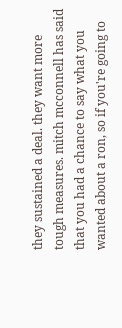they sustained a deal. they want more tough measures. mitch mcconnell has said that you had a chance to say what you wanted about a ron, so if you're going to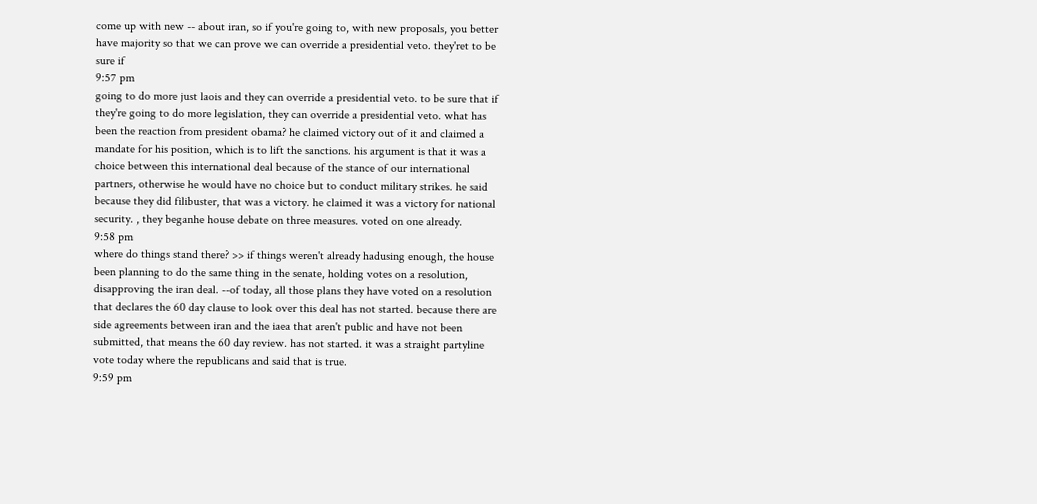come up with new -- about iran, so if you're going to, with new proposals, you better have majority so that we can prove we can override a presidential veto. they'ret to be sure if
9:57 pm
going to do more just laois and they can override a presidential veto. to be sure that if they're going to do more legislation, they can override a presidential veto. what has been the reaction from president obama? he claimed victory out of it and claimed a mandate for his position, which is to lift the sanctions. his argument is that it was a choice between this international deal because of the stance of our international partners, otherwise he would have no choice but to conduct military strikes. he said because they did filibuster, that was a victory. he claimed it was a victory for national security. , they beganhe house debate on three measures. voted on one already.
9:58 pm
where do things stand there? >> if things weren't already hadusing enough, the house been planning to do the same thing in the senate, holding votes on a resolution, disapproving the iran deal. --of today, all those plans they have voted on a resolution that declares the 60 day clause to look over this deal has not started. because there are side agreements between iran and the iaea that aren't public and have not been submitted, that means the 60 day review. has not started. it was a straight partyline vote today where the republicans and said that is true.
9:59 pm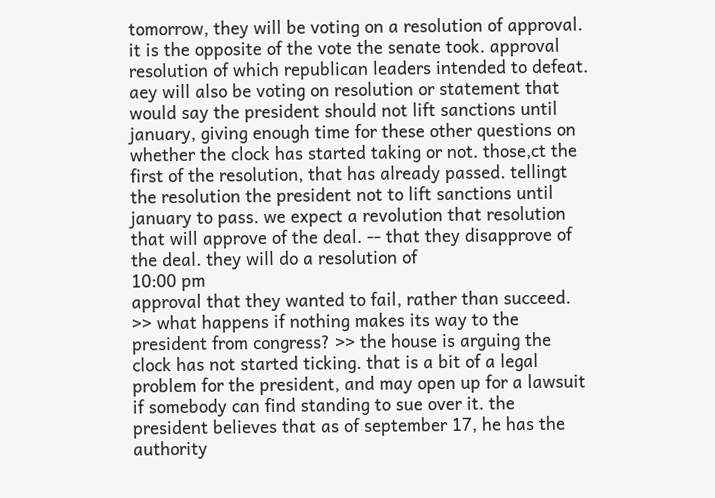tomorrow, they will be voting on a resolution of approval. it is the opposite of the vote the senate took. approval resolution of which republican leaders intended to defeat. aey will also be voting on resolution or statement that would say the president should not lift sanctions until january, giving enough time for these other questions on whether the clock has started taking or not. those,ct the first of the resolution, that has already passed. tellingt the resolution the president not to lift sanctions until january to pass. we expect a revolution that resolution that will approve of the deal. -- that they disapprove of the deal. they will do a resolution of
10:00 pm
approval that they wanted to fail, rather than succeed. >> what happens if nothing makes its way to the president from congress? >> the house is arguing the clock has not started ticking. that is a bit of a legal problem for the president, and may open up for a lawsuit if somebody can find standing to sue over it. the president believes that as of september 17, he has the authority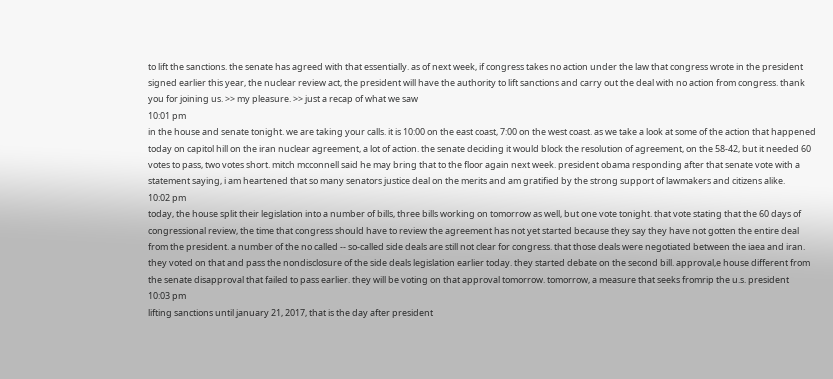to lift the sanctions. the senate has agreed with that essentially. as of next week, if congress takes no action under the law that congress wrote in the president signed earlier this year, the nuclear review act, the president will have the authority to lift sanctions and carry out the deal with no action from congress. thank you for joining us. >> my pleasure. >> just a recap of what we saw
10:01 pm
in the house and senate tonight. we are taking your calls. it is 10:00 on the east coast, 7:00 on the west coast. as we take a look at some of the action that happened today on capitol hill on the iran nuclear agreement, a lot of action. the senate deciding it would block the resolution of agreement, on the 58-42, but it needed 60 votes to pass, two votes short. mitch mcconnell said he may bring that to the floor again next week. president obama responding after that senate vote with a statement saying, i am heartened that so many senators justice deal on the merits and am gratified by the strong support of lawmakers and citizens alike.
10:02 pm
today, the house split their legislation into a number of bills, three bills working on tomorrow as well, but one vote tonight. that vote stating that the 60 days of congressional review, the time that congress should have to review the agreement has not yet started because they say they have not gotten the entire deal from the president. a number of the no called -- so-called side deals are still not clear for congress. that those deals were negotiated between the iaea and iran. they voted on that and pass the nondisclosure of the side deals legislation earlier today. they started debate on the second bill. approval,e house different from the senate disapproval that failed to pass earlier. they will be voting on that approval tomorrow. tomorrow, a measure that seeks fromrip the u.s. president
10:03 pm
lifting sanctions until january 21, 2017, that is the day after president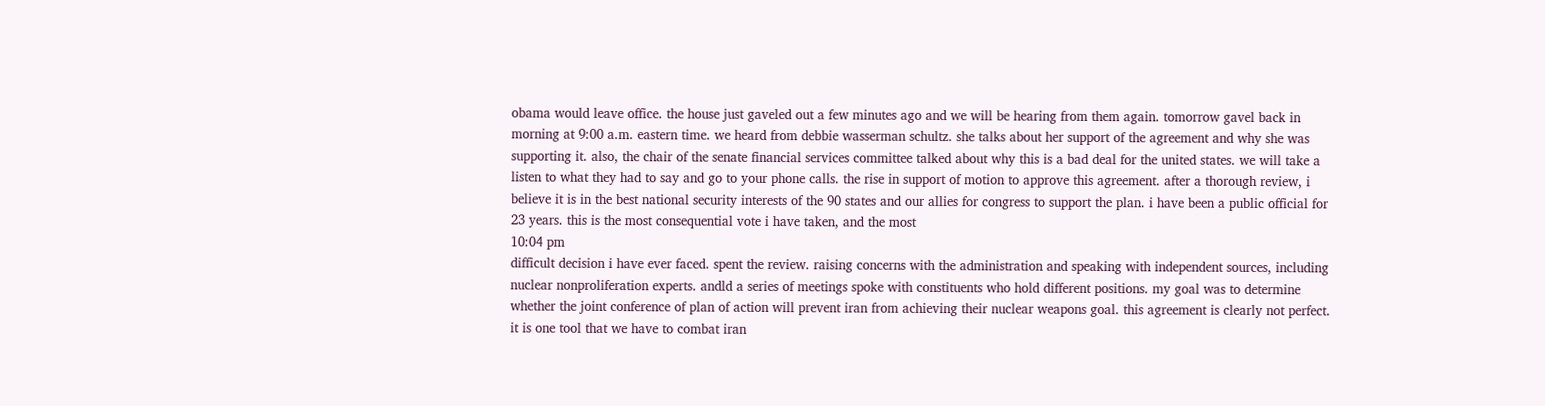obama would leave office. the house just gaveled out a few minutes ago and we will be hearing from them again. tomorrow gavel back in morning at 9:00 a.m. eastern time. we heard from debbie wasserman schultz. she talks about her support of the agreement and why she was supporting it. also, the chair of the senate financial services committee talked about why this is a bad deal for the united states. we will take a listen to what they had to say and go to your phone calls. the rise in support of motion to approve this agreement. after a thorough review, i believe it is in the best national security interests of the 90 states and our allies for congress to support the plan. i have been a public official for 23 years. this is the most consequential vote i have taken, and the most
10:04 pm
difficult decision i have ever faced. spent the review. raising concerns with the administration and speaking with independent sources, including nuclear nonproliferation experts. andld a series of meetings spoke with constituents who hold different positions. my goal was to determine whether the joint conference of plan of action will prevent iran from achieving their nuclear weapons goal. this agreement is clearly not perfect. it is one tool that we have to combat iran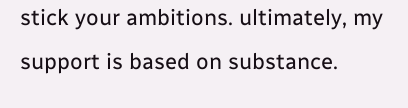stick your ambitions. ultimately, my support is based on substance.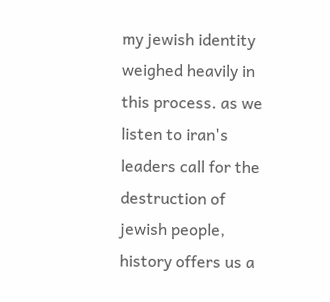my jewish identity weighed heavily in this process. as we listen to iran's leaders call for the destruction of jewish people, history offers us a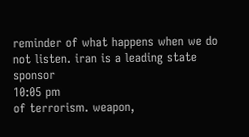reminder of what happens when we do not listen. iran is a leading state sponsor
10:05 pm
of terrorism. weapon,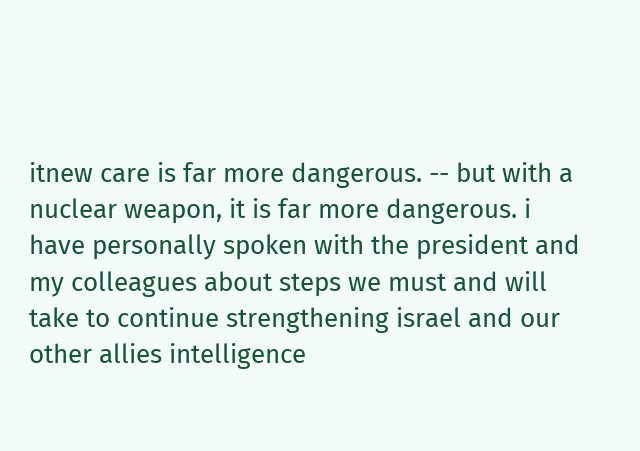itnew care is far more dangerous. -- but with a nuclear weapon, it is far more dangerous. i have personally spoken with the president and my colleagues about steps we must and will take to continue strengthening israel and our other allies intelligence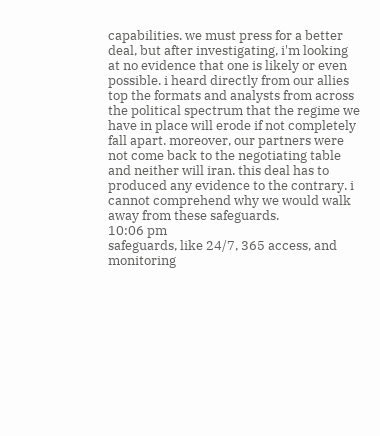capabilities. we must press for a better deal, but after investigating, i'm looking at no evidence that one is likely or even possible. i heard directly from our allies top the formats and analysts from across the political spectrum that the regime we have in place will erode if not completely fall apart. moreover, our partners were not come back to the negotiating table and neither will iran. this deal has to produced any evidence to the contrary. i cannot comprehend why we would walk away from these safeguards.
10:06 pm
safeguards, like 24/7, 365 access, and monitoring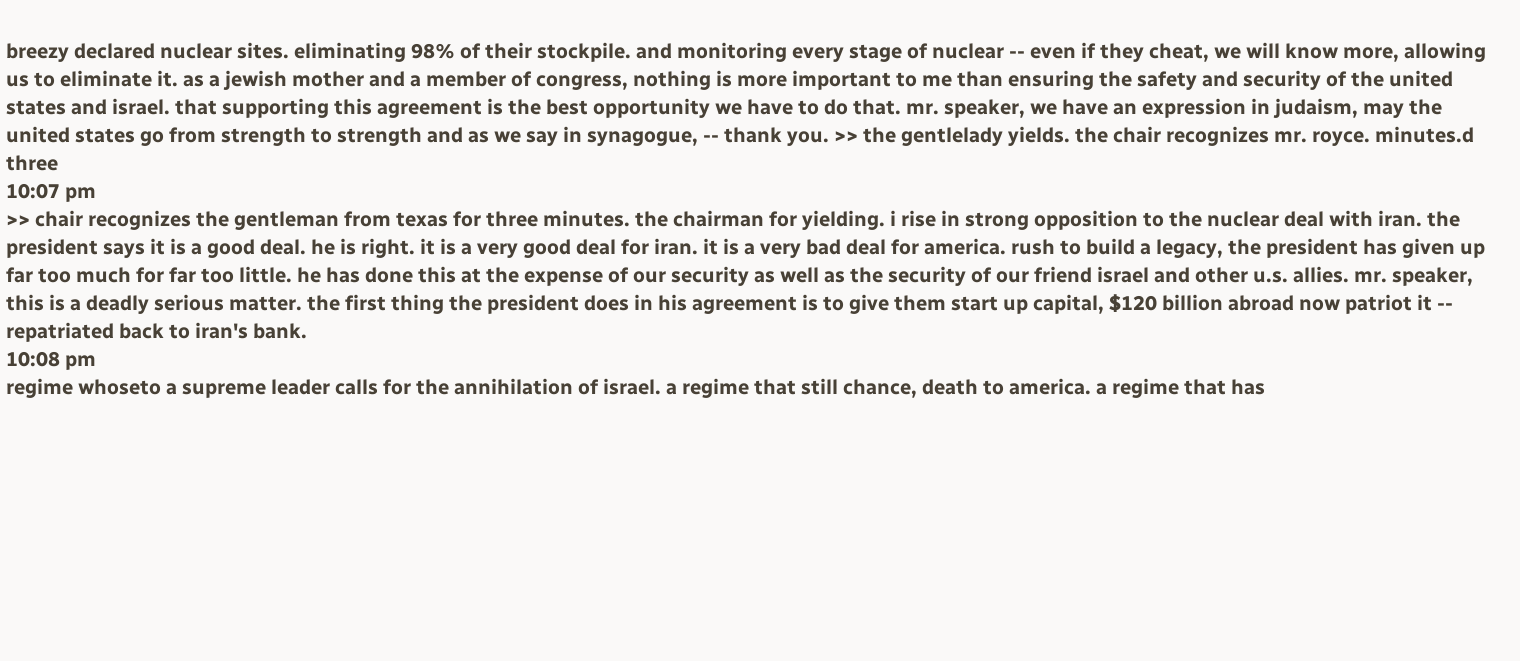breezy declared nuclear sites. eliminating 98% of their stockpile. and monitoring every stage of nuclear -- even if they cheat, we will know more, allowing us to eliminate it. as a jewish mother and a member of congress, nothing is more important to me than ensuring the safety and security of the united states and israel. that supporting this agreement is the best opportunity we have to do that. mr. speaker, we have an expression in judaism, may the united states go from strength to strength and as we say in synagogue, -- thank you. >> the gentlelady yields. the chair recognizes mr. royce. minutes.d three
10:07 pm
>> chair recognizes the gentleman from texas for three minutes. the chairman for yielding. i rise in strong opposition to the nuclear deal with iran. the president says it is a good deal. he is right. it is a very good deal for iran. it is a very bad deal for america. rush to build a legacy, the president has given up far too much for far too little. he has done this at the expense of our security as well as the security of our friend israel and other u.s. allies. mr. speaker, this is a deadly serious matter. the first thing the president does in his agreement is to give them start up capital, $120 billion abroad now patriot it -- repatriated back to iran's bank.
10:08 pm
regime whoseto a supreme leader calls for the annihilation of israel. a regime that still chance, death to america. a regime that has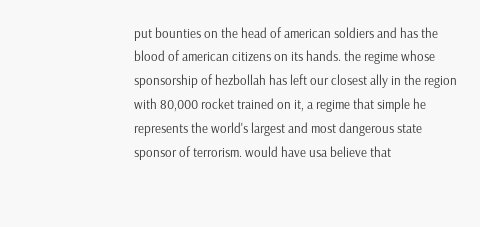put bounties on the head of american soldiers and has the blood of american citizens on its hands. the regime whose sponsorship of hezbollah has left our closest ally in the region with 80,000 rocket trained on it, a regime that simple he represents the world's largest and most dangerous state sponsor of terrorism. would have usa believe that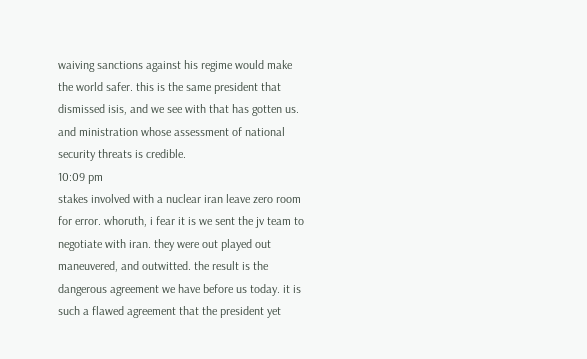waiving sanctions against his regime would make the world safer. this is the same president that dismissed isis, and we see with that has gotten us. and ministration whose assessment of national security threats is credible.
10:09 pm
stakes involved with a nuclear iran leave zero room for error. whoruth, i fear it is we sent the jv team to negotiate with iran. they were out played out maneuvered, and outwitted. the result is the dangerous agreement we have before us today. it is such a flawed agreement that the president yet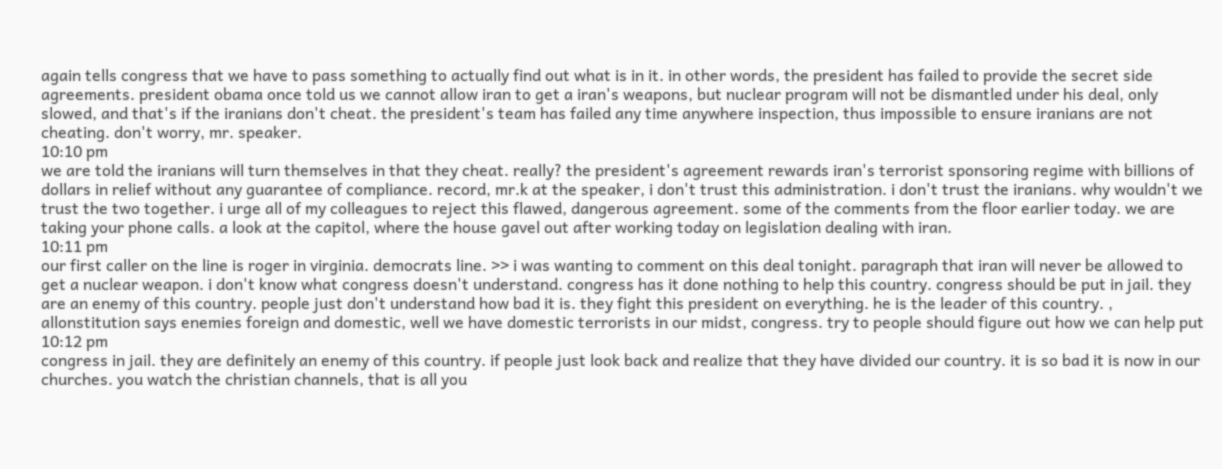again tells congress that we have to pass something to actually find out what is in it. in other words, the president has failed to provide the secret side agreements. president obama once told us we cannot allow iran to get a iran's weapons, but nuclear program will not be dismantled under his deal, only slowed, and that's if the iranians don't cheat. the president's team has failed any time anywhere inspection, thus impossible to ensure iranians are not cheating. don't worry, mr. speaker.
10:10 pm
we are told the iranians will turn themselves in that they cheat. really? the president's agreement rewards iran's terrorist sponsoring regime with billions of dollars in relief without any guarantee of compliance. record, mr.k at the speaker, i don't trust this administration. i don't trust the iranians. why wouldn't we trust the two together. i urge all of my colleagues to reject this flawed, dangerous agreement. some of the comments from the floor earlier today. we are taking your phone calls. a look at the capitol, where the house gavel out after working today on legislation dealing with iran.
10:11 pm
our first caller on the line is roger in virginia. democrats line. >> i was wanting to comment on this deal tonight. paragraph that iran will never be allowed to get a nuclear weapon. i don't know what congress doesn't understand. congress has it done nothing to help this country. congress should be put in jail. they are an enemy of this country. people just don't understand how bad it is. they fight this president on everything. he is the leader of this country. , allonstitution says enemies foreign and domestic, well we have domestic terrorists in our midst, congress. try to people should figure out how we can help put
10:12 pm
congress in jail. they are definitely an enemy of this country. if people just look back and realize that they have divided our country. it is so bad it is now in our churches. you watch the christian channels, that is all you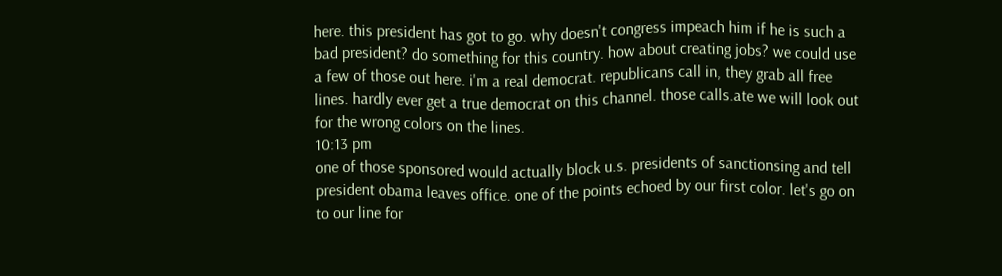here. this president has got to go. why doesn't congress impeach him if he is such a bad president? do something for this country. how about creating jobs? we could use a few of those out here. i'm a real democrat. republicans call in, they grab all free lines. hardly ever get a true democrat on this channel. those calls.ate we will look out for the wrong colors on the lines.
10:13 pm
one of those sponsored would actually block u.s. presidents of sanctionsing and tell president obama leaves office. one of the points echoed by our first color. let's go on to our line for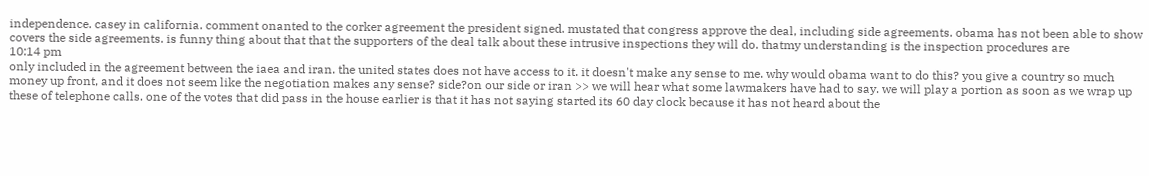independence. casey in california. comment onanted to the corker agreement the president signed. mustated that congress approve the deal, including side agreements. obama has not been able to show covers the side agreements. is funny thing about that that the supporters of the deal talk about these intrusive inspections they will do. thatmy understanding is the inspection procedures are
10:14 pm
only included in the agreement between the iaea and iran. the united states does not have access to it. it doesn't make any sense to me. why would obama want to do this? you give a country so much money up front, and it does not seem like the negotiation makes any sense? side?on our side or iran >> we will hear what some lawmakers have had to say. we will play a portion as soon as we wrap up these of telephone calls. one of the votes that did pass in the house earlier is that it has not saying started its 60 day clock because it has not heard about the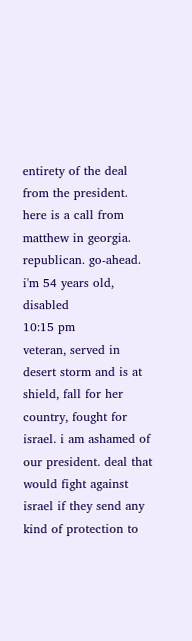entirety of the deal from the president. here is a call from matthew in georgia. republican. go-ahead. i'm 54 years old, disabled
10:15 pm
veteran, served in desert storm and is at shield, fall for her country, fought for israel. i am ashamed of our president. deal that would fight against israel if they send any kind of protection to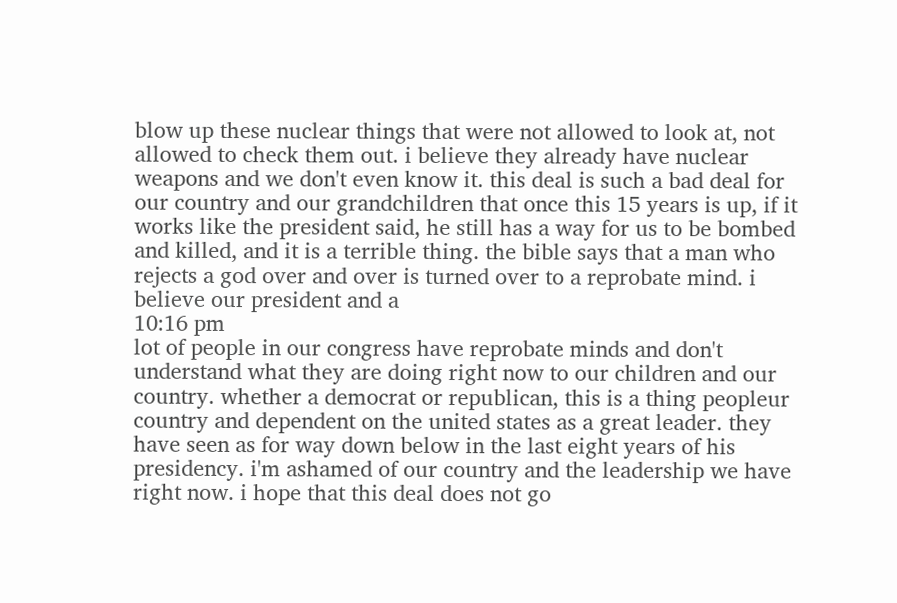blow up these nuclear things that were not allowed to look at, not allowed to check them out. i believe they already have nuclear weapons and we don't even know it. this deal is such a bad deal for our country and our grandchildren that once this 15 years is up, if it works like the president said, he still has a way for us to be bombed and killed, and it is a terrible thing. the bible says that a man who rejects a god over and over is turned over to a reprobate mind. i believe our president and a
10:16 pm
lot of people in our congress have reprobate minds and don't understand what they are doing right now to our children and our country. whether a democrat or republican, this is a thing peopleur country and dependent on the united states as a great leader. they have seen as for way down below in the last eight years of his presidency. i'm ashamed of our country and the leadership we have right now. i hope that this deal does not go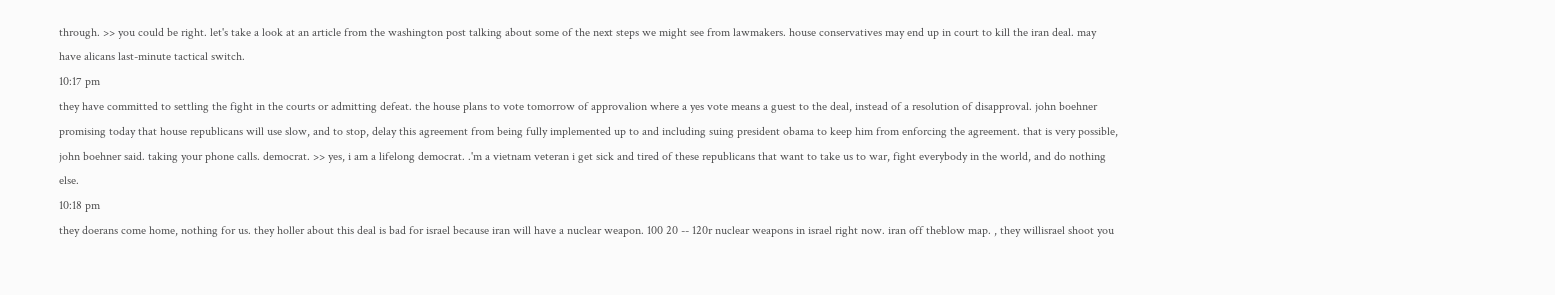through. >> you could be right. let's take a look at an article from the washington post talking about some of the next steps we might see from lawmakers. house conservatives may end up in court to kill the iran deal. may have alicans last-minute tactical switch.
10:17 pm
they have committed to settling the fight in the courts or admitting defeat. the house plans to vote tomorrow of approvalion where a yes vote means a guest to the deal, instead of a resolution of disapproval. john boehner promising today that house republicans will use slow, and to stop, delay this agreement from being fully implemented up to and including suing president obama to keep him from enforcing the agreement. that is very possible, john boehner said. taking your phone calls. democrat. >> yes, i am a lifelong democrat. .'m a vietnam veteran i get sick and tired of these republicans that want to take us to war, fight everybody in the world, and do nothing else.
10:18 pm
they doerans come home, nothing for us. they holler about this deal is bad for israel because iran will have a nuclear weapon. 100 20 -- 120r nuclear weapons in israel right now. iran off theblow map. , they willisrael shoot you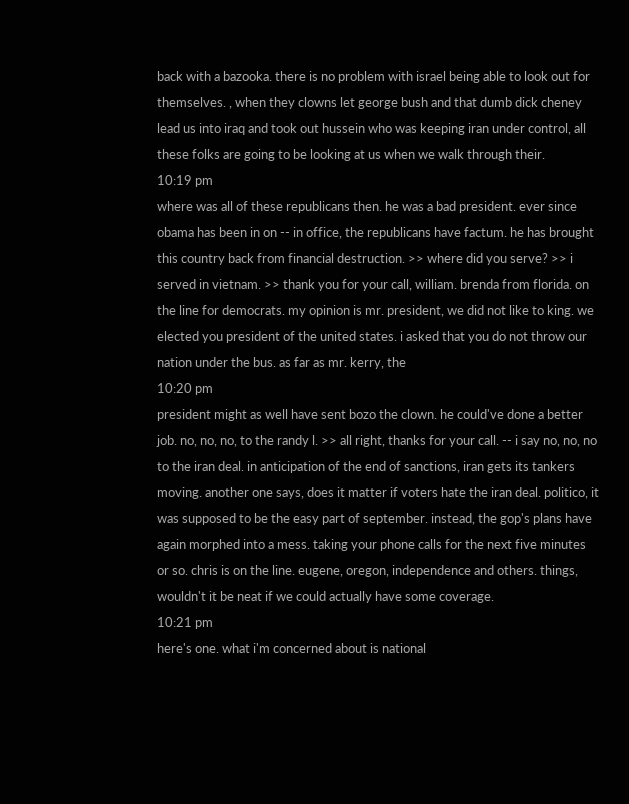back with a bazooka. there is no problem with israel being able to look out for themselves. , when they clowns let george bush and that dumb dick cheney lead us into iraq and took out hussein who was keeping iran under control, all these folks are going to be looking at us when we walk through their.
10:19 pm
where was all of these republicans then. he was a bad president. ever since obama has been in on -- in office, the republicans have factum. he has brought this country back from financial destruction. >> where did you serve? >> i served in vietnam. >> thank you for your call, william. brenda from florida. on the line for democrats. my opinion is mr. president, we did not like to king. we elected you president of the united states. i asked that you do not throw our nation under the bus. as far as mr. kerry, the
10:20 pm
president might as well have sent bozo the clown. he could've done a better job. no, no, no, to the randy l. >> all right, thanks for your call. -- i say no, no, no to the iran deal. in anticipation of the end of sanctions, iran gets its tankers moving. another one says, does it matter if voters hate the iran deal. politico, it was supposed to be the easy part of september. instead, the gop's plans have again morphed into a mess. taking your phone calls for the next five minutes or so. chris is on the line. eugene, oregon, independence and others. things, wouldn't it be neat if we could actually have some coverage.
10:21 pm
here's one. what i'm concerned about is national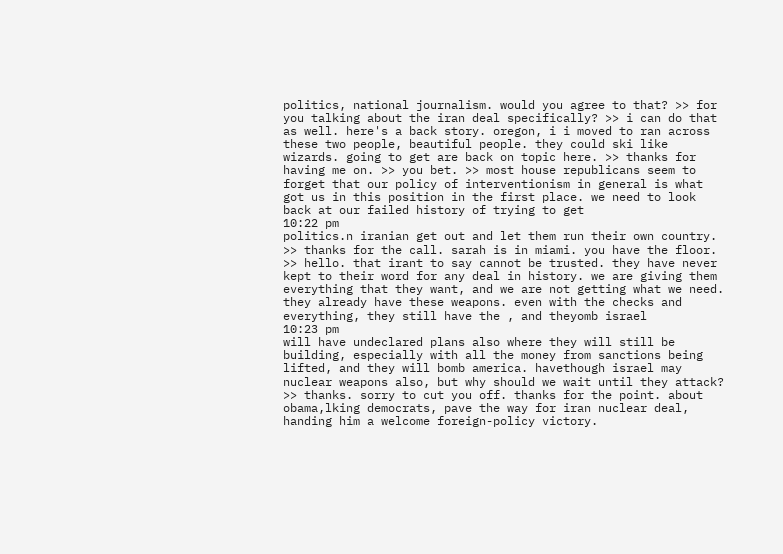politics, national journalism. would you agree to that? >> for you talking about the iran deal specifically? >> i can do that as well. here's a back story. oregon, i i moved to ran across these two people, beautiful people. they could ski like wizards. going to get are back on topic here. >> thanks for having me on. >> you bet. >> most house republicans seem to forget that our policy of interventionism in general is what got us in this position in the first place. we need to look back at our failed history of trying to get
10:22 pm
politics.n iranian get out and let them run their own country. >> thanks for the call. sarah is in miami. you have the floor. >> hello. that irant to say cannot be trusted. they have never kept to their word for any deal in history. we are giving them everything that they want, and we are not getting what we need. they already have these weapons. even with the checks and everything, they still have the , and theyomb israel
10:23 pm
will have undeclared plans also where they will still be building, especially with all the money from sanctions being lifted, and they will bomb america. havethough israel may nuclear weapons also, but why should we wait until they attack? >> thanks. sorry to cut you off. thanks for the point. about obama,lking democrats, pave the way for iran nuclear deal, handing him a welcome foreign-policy victory.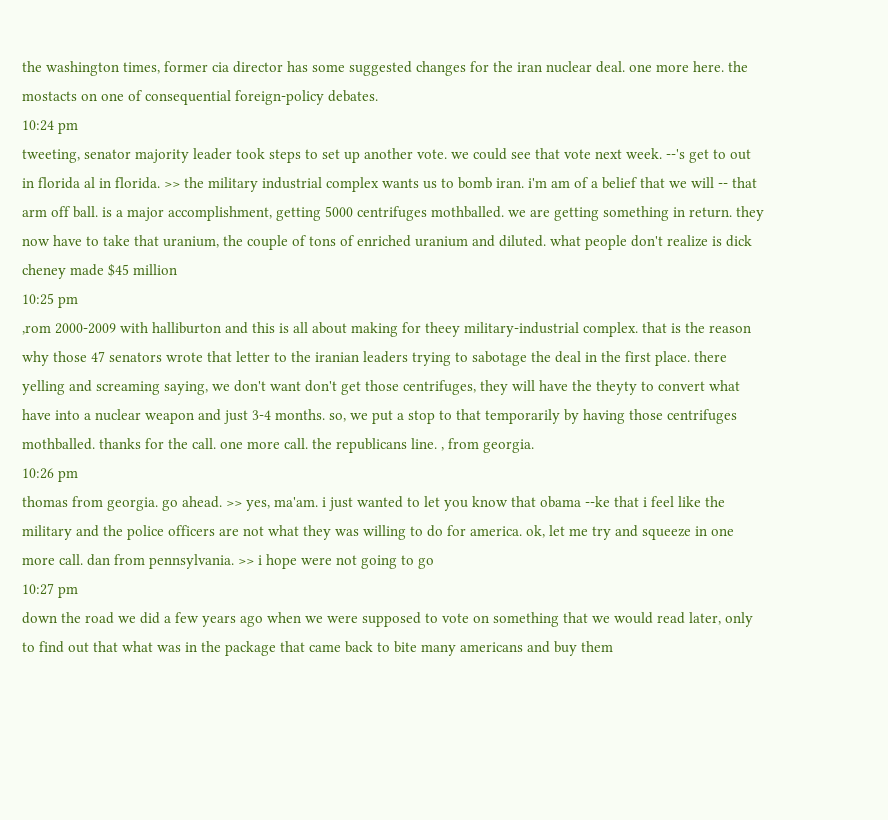the washington times, former cia director has some suggested changes for the iran nuclear deal. one more here. the mostacts on one of consequential foreign-policy debates.
10:24 pm
tweeting, senator majority leader took steps to set up another vote. we could see that vote next week. --'s get to out in florida al in florida. >> the military industrial complex wants us to bomb iran. i'm am of a belief that we will -- that arm off ball. is a major accomplishment, getting 5000 centrifuges mothballed. we are getting something in return. they now have to take that uranium, the couple of tons of enriched uranium and diluted. what people don't realize is dick cheney made $45 million
10:25 pm
,rom 2000-2009 with halliburton and this is all about making for theey military-industrial complex. that is the reason why those 47 senators wrote that letter to the iranian leaders trying to sabotage the deal in the first place. there yelling and screaming saying, we don't want don't get those centrifuges, they will have the theyty to convert what have into a nuclear weapon and just 3-4 months. so, we put a stop to that temporarily by having those centrifuges mothballed. thanks for the call. one more call. the republicans line. , from georgia.
10:26 pm
thomas from georgia. go ahead. >> yes, ma'am. i just wanted to let you know that obama --ke that i feel like the military and the police officers are not what they was willing to do for america. ok, let me try and squeeze in one more call. dan from pennsylvania. >> i hope were not going to go
10:27 pm
down the road we did a few years ago when we were supposed to vote on something that we would read later, only to find out that what was in the package that came back to bite many americans and buy them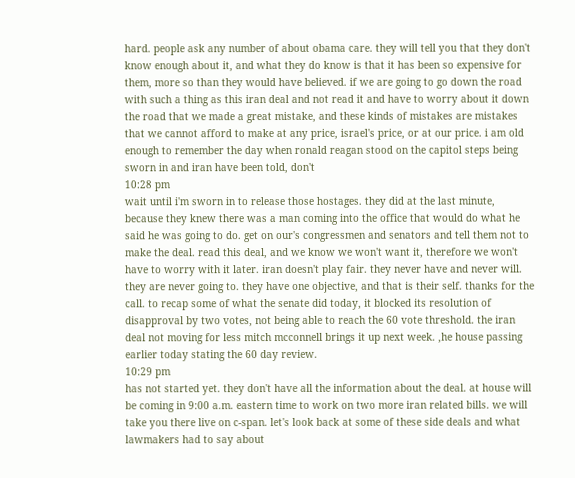hard. people ask any number of about obama care. they will tell you that they don't know enough about it, and what they do know is that it has been so expensive for them, more so than they would have believed. if we are going to go down the road with such a thing as this iran deal and not read it and have to worry about it down the road that we made a great mistake, and these kinds of mistakes are mistakes that we cannot afford to make at any price, israel's price, or at our price. i am old enough to remember the day when ronald reagan stood on the capitol steps being sworn in and iran have been told, don't
10:28 pm
wait until i'm sworn in to release those hostages. they did at the last minute, because they knew there was a man coming into the office that would do what he said he was going to do. get on our's congressmen and senators and tell them not to make the deal. read this deal, and we know we won't want it, therefore we won't have to worry with it later. iran doesn't play fair. they never have and never will. they are never going to. they have one objective, and that is their self. thanks for the call. to recap some of what the senate did today, it blocked its resolution of disapproval by two votes, not being able to reach the 60 vote threshold. the iran deal not moving for less mitch mcconnell brings it up next week. ,he house passing earlier today stating the 60 day review.
10:29 pm
has not started yet. they don't have all the information about the deal. at house will be coming in 9:00 a.m. eastern time to work on two more iran related bills. we will take you there live on c-span. let's look back at some of these side deals and what lawmakers had to say about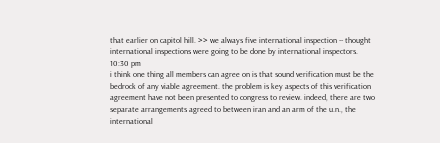that earlier on capitol hill. >> we always five international inspection -- thought international inspections were going to be done by international inspectors.
10:30 pm
i think one thing all members can agree on is that sound verification must be the bedrock of any viable agreement. the problem is key aspects of this verification agreement have not been presented to congress to review. indeed, there are two separate arrangements agreed to between iran and an arm of the u.n., the international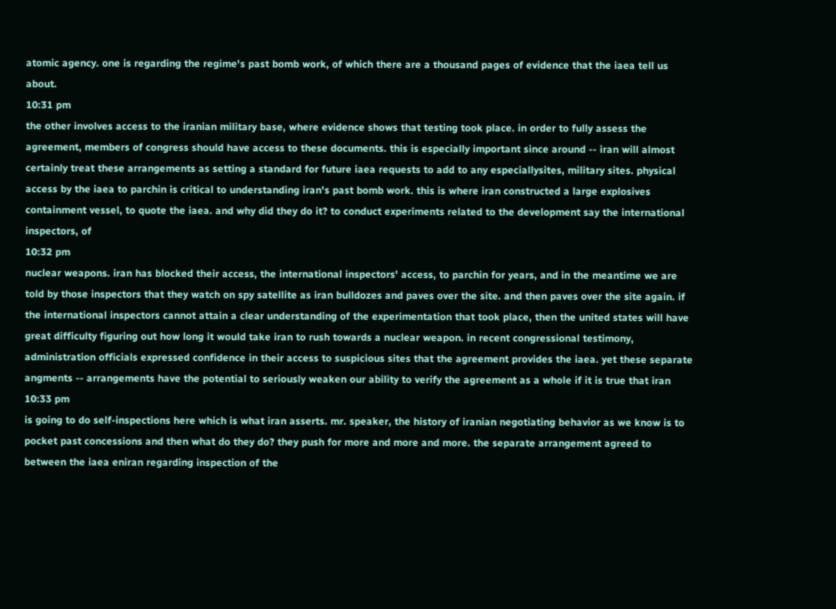atomic agency. one is regarding the regime's past bomb work, of which there are a thousand pages of evidence that the iaea tell us about.
10:31 pm
the other involves access to the iranian military base, where evidence shows that testing took place. in order to fully assess the agreement, members of congress should have access to these documents. this is especially important since around -- iran will almost certainly treat these arrangements as setting a standard for future iaea requests to add to any especiallysites, military sites. physical access by the iaea to parchin is critical to understanding iran's past bomb work. this is where iran constructed a large explosives containment vessel, to quote the iaea. and why did they do it? to conduct experiments related to the development say the international inspectors, of
10:32 pm
nuclear weapons. iran has blocked their access, the international inspectors' access, to parchin for years, and in the meantime we are told by those inspectors that they watch on spy satellite as iran bulldozes and paves over the site. and then paves over the site again. if the international inspectors cannot attain a clear understanding of the experimentation that took place, then the united states will have great difficulty figuring out how long it would take iran to rush towards a nuclear weapon. in recent congressional testimony, administration officials expressed confidence in their access to suspicious sites that the agreement provides the iaea. yet these separate angments -- arrangements have the potential to seriously weaken our ability to verify the agreement as a whole if it is true that iran
10:33 pm
is going to do self-inspections here which is what iran asserts. mr. speaker, the history of iranian negotiating behavior as we know is to pocket past concessions and then what do they do? they push for more and more and more. the separate arrangement agreed to between the iaea eniran regarding inspection of the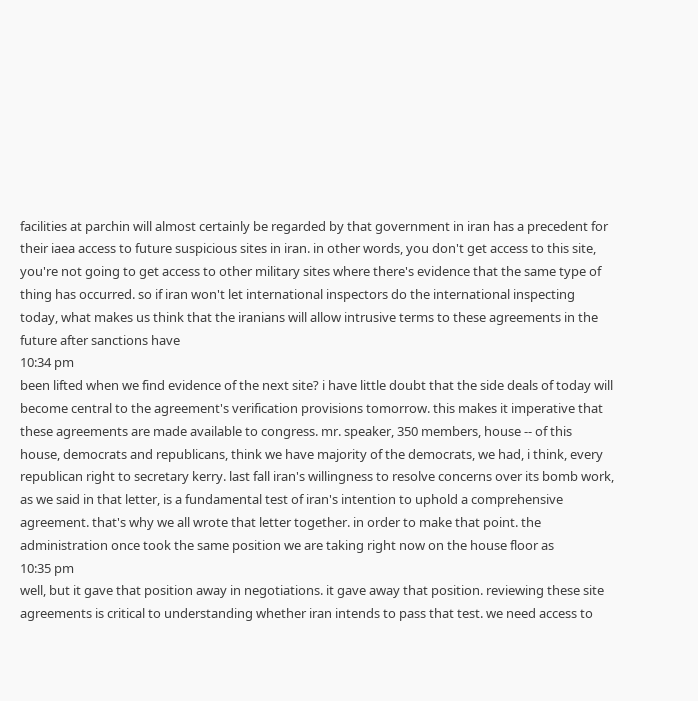facilities at parchin will almost certainly be regarded by that government in iran has a precedent for their iaea access to future suspicious sites in iran. in other words, you don't get access to this site, you're not going to get access to other military sites where there's evidence that the same type of thing has occurred. so if iran won't let international inspectors do the international inspecting today, what makes us think that the iranians will allow intrusive terms to these agreements in the future after sanctions have
10:34 pm
been lifted when we find evidence of the next site? i have little doubt that the side deals of today will become central to the agreement's verification provisions tomorrow. this makes it imperative that these agreements are made available to congress. mr. speaker, 350 members, house -- of this house, democrats and republicans, think we have majority of the democrats, we had, i think, every republican right to secretary kerry. last fall iran's willingness to resolve concerns over its bomb work, as we said in that letter, is a fundamental test of iran's intention to uphold a comprehensive agreement. that's why we all wrote that letter together. in order to make that point. the administration once took the same position we are taking right now on the house floor as
10:35 pm
well, but it gave that position away in negotiations. it gave away that position. reviewing these site agreements is critical to understanding whether iran intends to pass that test. we need access to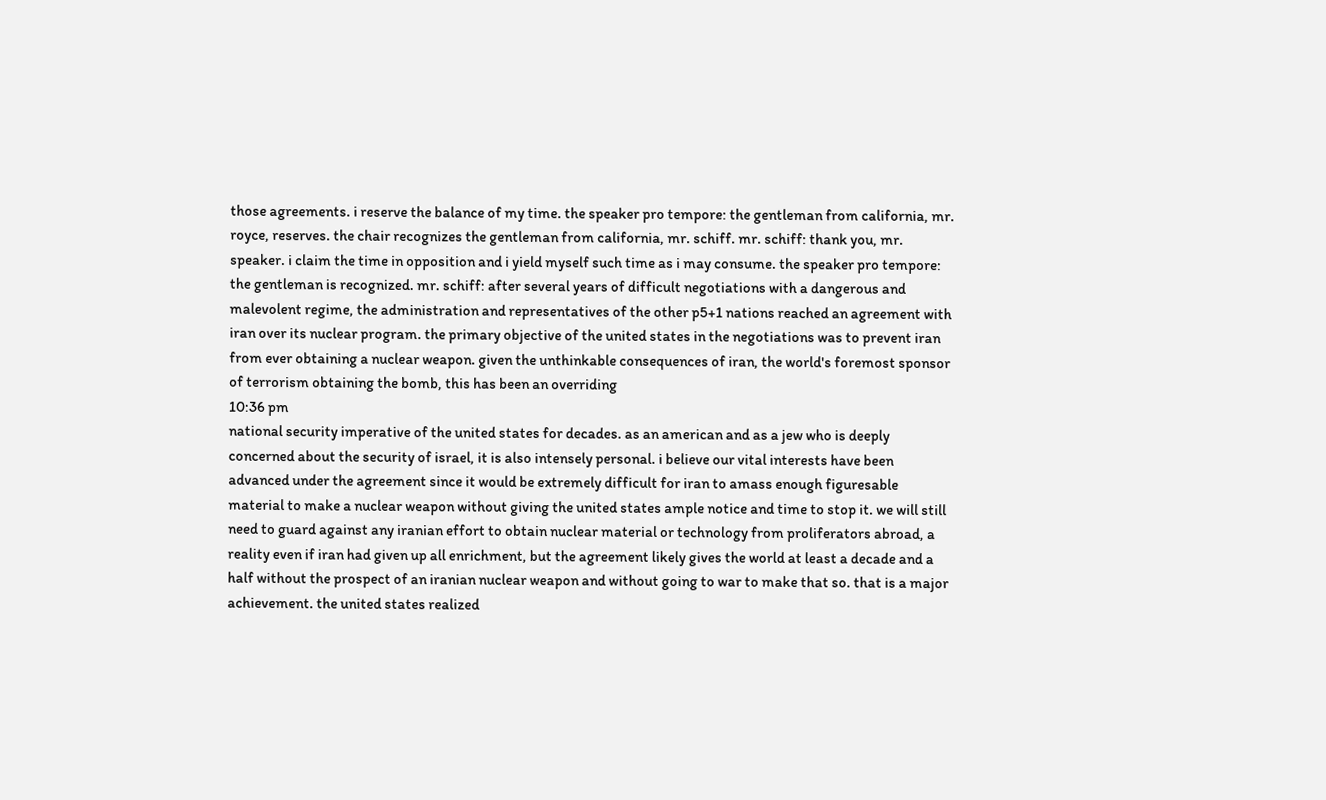those agreements. i reserve the balance of my time. the speaker pro tempore: the gentleman from california, mr. royce, reserves. the chair recognizes the gentleman from california, mr. schiff. mr. schiff: thank you, mr. speaker. i claim the time in opposition and i yield myself such time as i may consume. the speaker pro tempore: the gentleman is recognized. mr. schiff: after several years of difficult negotiations with a dangerous and malevolent regime, the administration and representatives of the other p5+1 nations reached an agreement with iran over its nuclear program. the primary objective of the united states in the negotiations was to prevent iran from ever obtaining a nuclear weapon. given the unthinkable consequences of iran, the world's foremost sponsor of terrorism obtaining the bomb, this has been an overriding
10:36 pm
national security imperative of the united states for decades. as an american and as a jew who is deeply concerned about the security of israel, it is also intensely personal. i believe our vital interests have been advanced under the agreement since it would be extremely difficult for iran to amass enough figuresable material to make a nuclear weapon without giving the united states ample notice and time to stop it. we will still need to guard against any iranian effort to obtain nuclear material or technology from proliferators abroad, a reality even if iran had given up all enrichment, but the agreement likely gives the world at least a decade and a half without the prospect of an iranian nuclear weapon and without going to war to make that so. that is a major achievement. the united states realized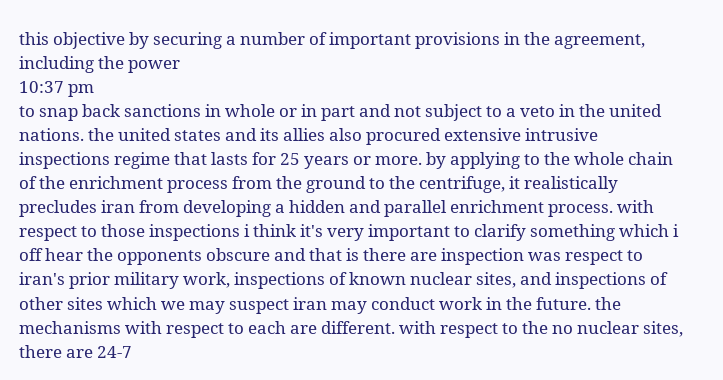this objective by securing a number of important provisions in the agreement, including the power
10:37 pm
to snap back sanctions in whole or in part and not subject to a veto in the united nations. the united states and its allies also procured extensive intrusive inspections regime that lasts for 25 years or more. by applying to the whole chain of the enrichment process from the ground to the centrifuge, it realistically precludes iran from developing a hidden and parallel enrichment process. with respect to those inspections i think it's very important to clarify something which i off hear the opponents obscure and that is there are inspection was respect to iran's prior military work, inspections of known nuclear sites, and inspections of other sites which we may suspect iran may conduct work in the future. the mechanisms with respect to each are different. with respect to the no nuclear sites, there are 24-7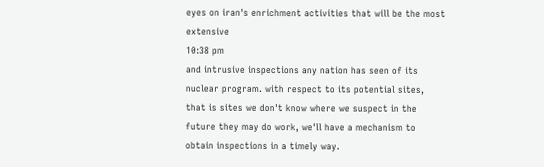eyes on iran's enrichment activities that will be the most extensive
10:38 pm
and intrusive inspections any nation has seen of its nuclear program. with respect to its potential sites, that is sites we don't know where we suspect in the future they may do work, we'll have a mechanism to obtain inspections in a timely way.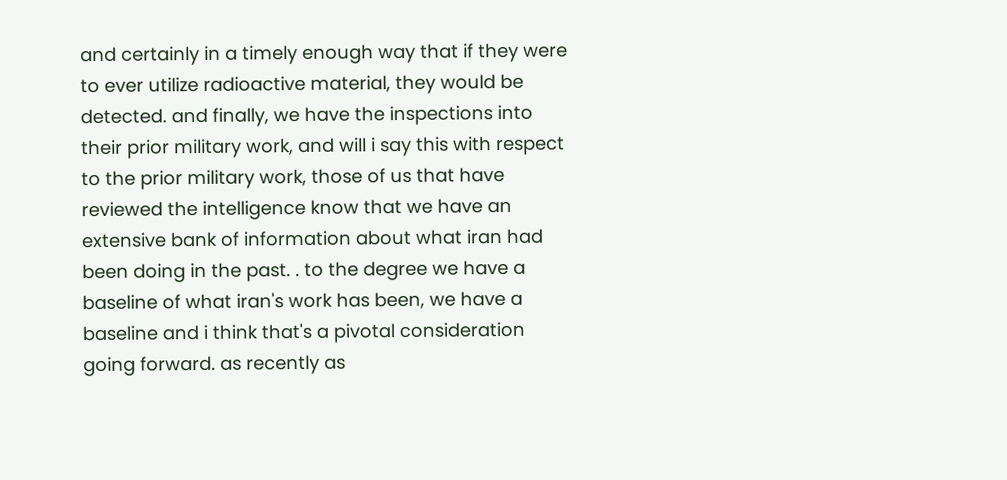and certainly in a timely enough way that if they were to ever utilize radioactive material, they would be detected. and finally, we have the inspections into their prior military work, and will i say this with respect to the prior military work, those of us that have reviewed the intelligence know that we have an extensive bank of information about what iran had been doing in the past. . to the degree we have a baseline of what iran's work has been, we have a baseline and i think that's a pivotal consideration going forward. as recently as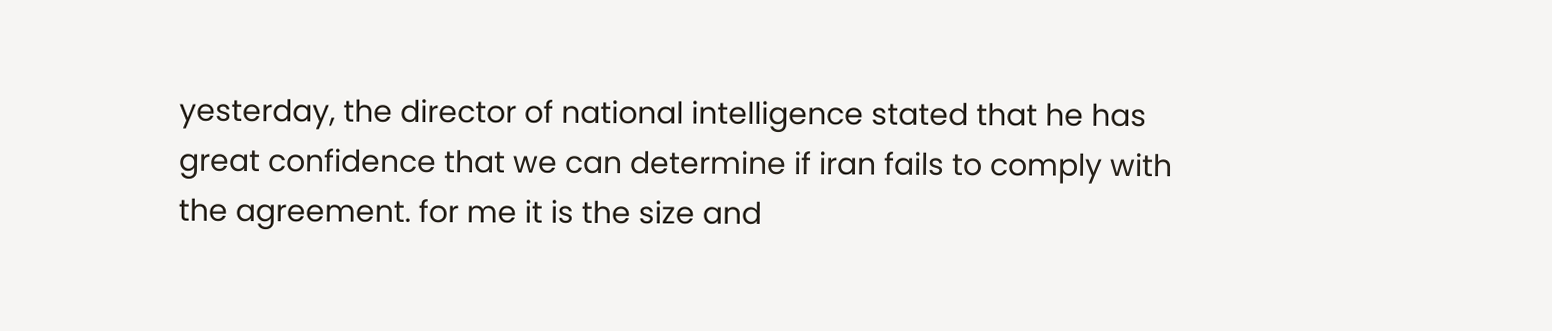yesterday, the director of national intelligence stated that he has great confidence that we can determine if iran fails to comply with the agreement. for me it is the size and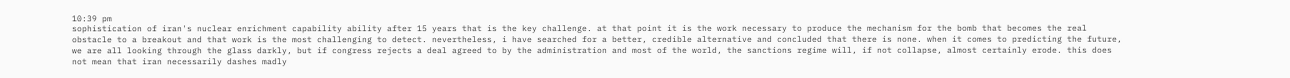10:39 pm
sophistication of iran's nuclear enrichment capability ability after 15 years that is the key challenge. at that point it is the work necessary to produce the mechanism for the bomb that becomes the real obstacle to a breakout and that work is the most challenging to detect. nevertheless, i have searched for a better, credible alternative and concluded that there is none. when it comes to predicting the future, we are all looking through the glass darkly, but if congress rejects a deal agreed to by the administration and most of the world, the sanctions regime will, if not collapse, almost certainly erode. this does not mean that iran necessarily dashes madly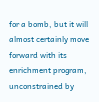for a bomb, but it will almost certainly move forward with its enrichment program, unconstrained by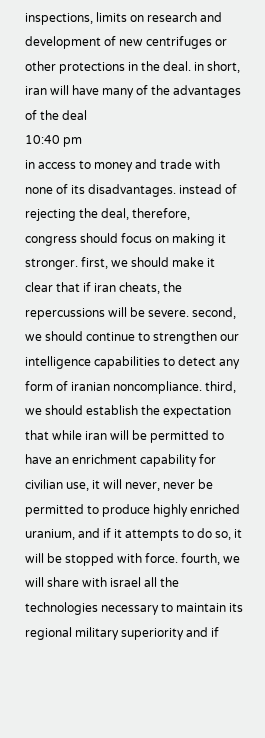inspections, limits on research and development of new centrifuges or other protections in the deal. in short, iran will have many of the advantages of the deal
10:40 pm
in access to money and trade with none of its disadvantages. instead of rejecting the deal, therefore, congress should focus on making it stronger. first, we should make it clear that if iran cheats, the repercussions will be severe. second, we should continue to strengthen our intelligence capabilities to detect any form of iranian noncompliance. third, we should establish the expectation that while iran will be permitted to have an enrichment capability for civilian use, it will never, never be permitted to produce highly enriched uranium, and if it attempts to do so, it will be stopped with force. fourth, we will share with israel all the technologies necessary to maintain its regional military superiority and if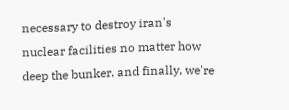necessary to destroy iran's nuclear facilities no matter how deep the bunker. and finally, we're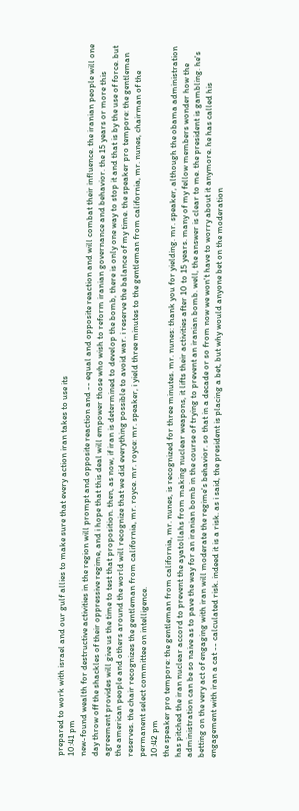prepared to work with israel and our gulf allies to make sure that every action iran takes to use its
10:41 pm
new-found wealth for destructive activities in the region will prompt and opposite reaction and -- equal and opposite reaction and will combat their influence. the iranian people will one day throw off the shackles of their oppressive regime, and i hope that this deal will empower those who wish to reform iranian governance and behavior. the 15 years or more this agreement provides will give us the time to test that proposition. then, as now, if iran is determined to develop the bomb, there is only one way to stop it and that is by the use of force. but the american people and others around the world will recognize that we did everything possible to avoid war. i reserve the balance of my time. the speaker pro tempore: the gentleman reserves. the chair recognizes the gentleman from california, mr. royce. mr. royce: mr. speaker, i yield three minutes to the gentleman from california, mr. nunes, chairman of the permanent select committee on intelligence.
10:42 pm
the speaker pro tempore: the gentleman from california, mr. nunes, is recognized for three minutes. mr. nunes: thank you for yielding. mr. speaker, although the obama administration has pitched the iran nuclear accord to prevent the ayatollahs from making nuclear weapons, it lifts their activities after 10 to 15 years. many of my fellow members wonder how the administration can be so naive as to pave the way for an iranian bomb in the course of trying to prevent an iranian bomb. well, the answer is clear to me. the president is gambling. he's betting on the very act of engaging with iran will moderate the regime's behavior. so that in a decade or so from now we won't have to worry about it anymore. he has called his engagement with iran a cat -- calculated risk. indeed it is a risk. as i said, the president is placing a bet, but why would anyone bet on the moderation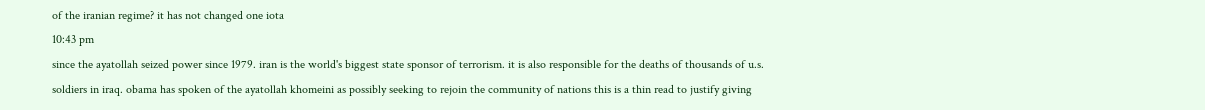of the iranian regime? it has not changed one iota
10:43 pm
since the ayatollah seized power since 1979. iran is the world's biggest state sponsor of terrorism. it is also responsible for the deaths of thousands of u.s. soldiers in iraq. obama has spoken of the ayatollah khomeini as possibly seeking to rejoin the community of nations this is a thin read to justify giving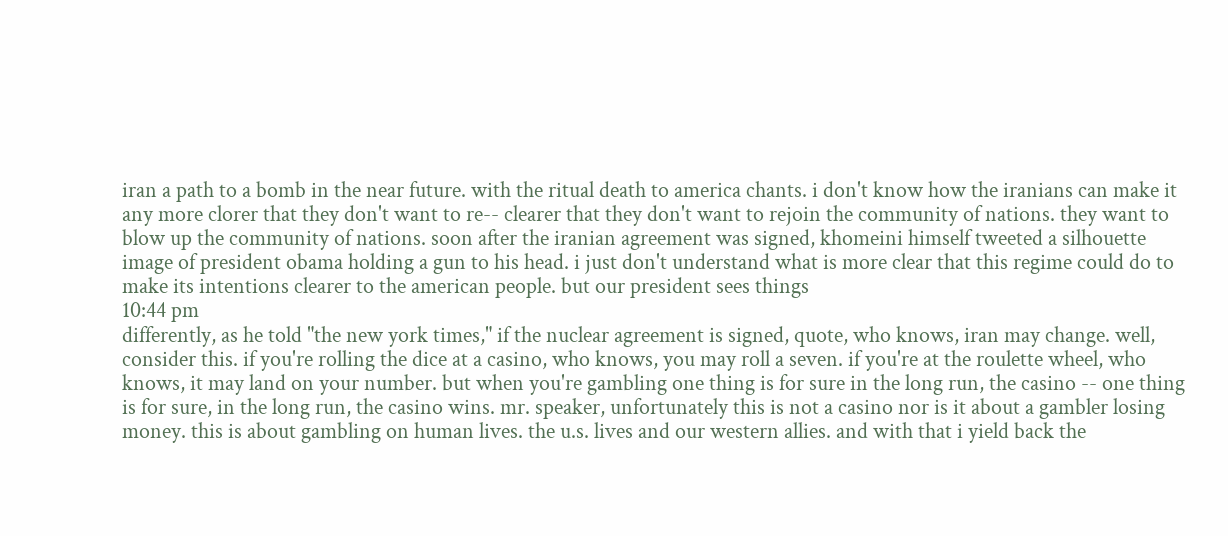iran a path to a bomb in the near future. with the ritual death to america chants. i don't know how the iranians can make it any more clorer that they don't want to re-- clearer that they don't want to rejoin the community of nations. they want to blow up the community of nations. soon after the iranian agreement was signed, khomeini himself tweeted a silhouette image of president obama holding a gun to his head. i just don't understand what is more clear that this regime could do to make its intentions clearer to the american people. but our president sees things
10:44 pm
differently, as he told "the new york times," if the nuclear agreement is signed, quote, who knows, iran may change. well, consider this. if you're rolling the dice at a casino, who knows, you may roll a seven. if you're at the roulette wheel, who knows, it may land on your number. but when you're gambling one thing is for sure in the long run, the casino -- one thing is for sure, in the long run, the casino wins. mr. speaker, unfortunately this is not a casino nor is it about a gambler losing money. this is about gambling on human lives. the u.s. lives and our western allies. and with that i yield back the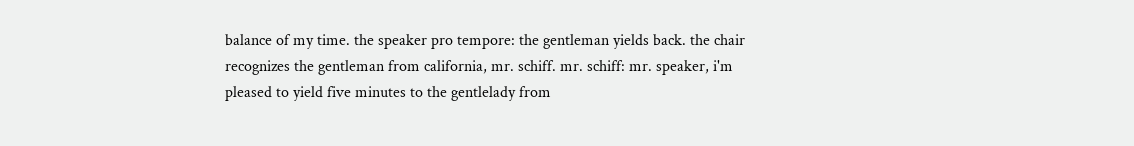balance of my time. the speaker pro tempore: the gentleman yields back. the chair recognizes the gentleman from california, mr. schiff. mr. schiff: mr. speaker, i'm pleased to yield five minutes to the gentlelady from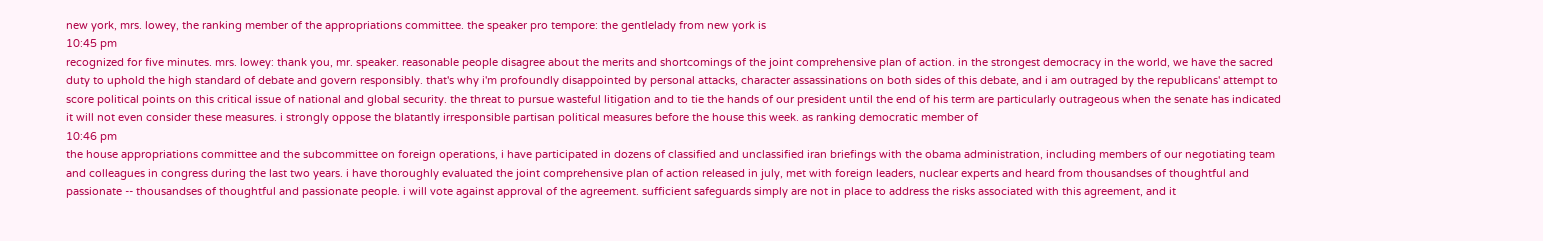new york, mrs. lowey, the ranking member of the appropriations committee. the speaker pro tempore: the gentlelady from new york is
10:45 pm
recognized for five minutes. mrs. lowey: thank you, mr. speaker. reasonable people disagree about the merits and shortcomings of the joint comprehensive plan of action. in the strongest democracy in the world, we have the sacred duty to uphold the high standard of debate and govern responsibly. that's why i'm profoundly disappointed by personal attacks, character assassinations on both sides of this debate, and i am outraged by the republicans' attempt to score political points on this critical issue of national and global security. the threat to pursue wasteful litigation and to tie the hands of our president until the end of his term are particularly outrageous when the senate has indicated it will not even consider these measures. i strongly oppose the blatantly irresponsible partisan political measures before the house this week. as ranking democratic member of
10:46 pm
the house appropriations committee and the subcommittee on foreign operations, i have participated in dozens of classified and unclassified iran briefings with the obama administration, including members of our negotiating team and colleagues in congress during the last two years. i have thoroughly evaluated the joint comprehensive plan of action released in july, met with foreign leaders, nuclear experts and heard from thousandses of thoughtful and passionate -- thousandses of thoughtful and passionate people. i will vote against approval of the agreement. sufficient safeguards simply are not in place to address the risks associated with this agreement, and it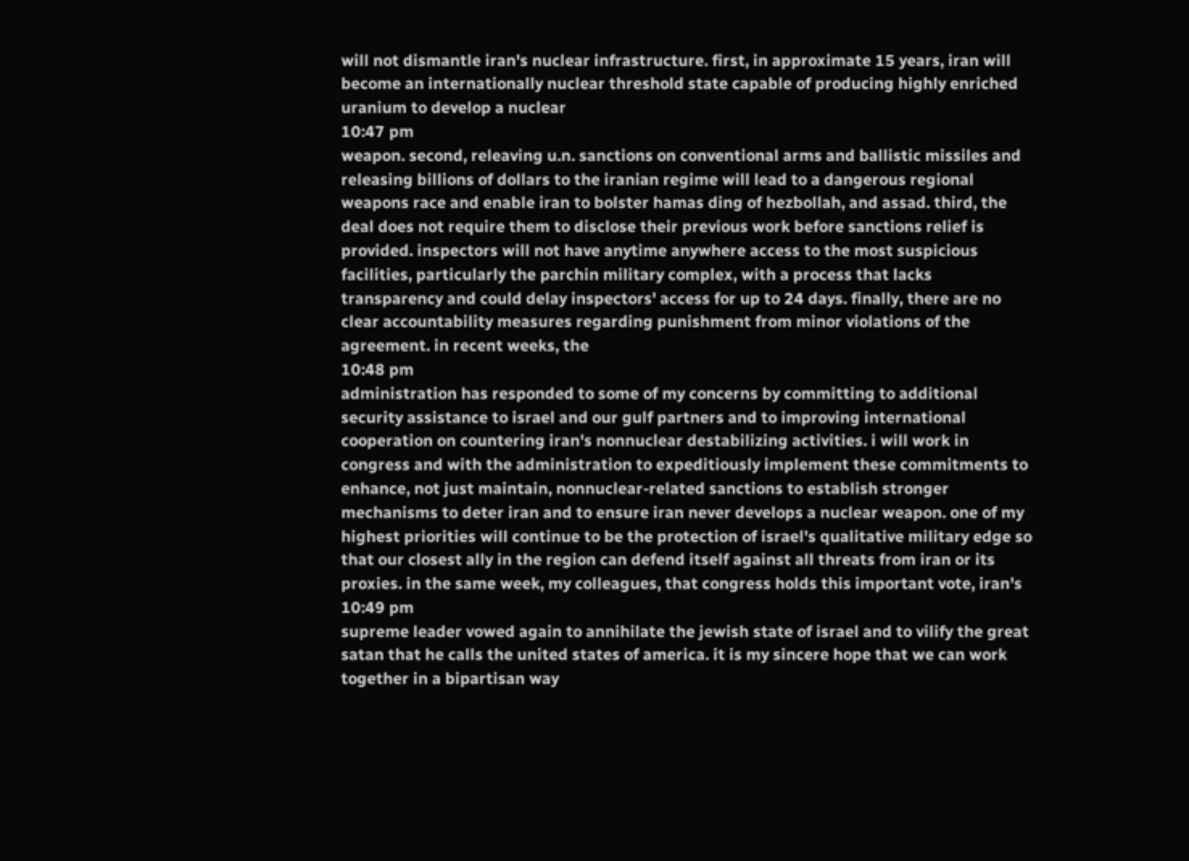will not dismantle iran's nuclear infrastructure. first, in approximate 15 years, iran will become an internationally nuclear threshold state capable of producing highly enriched uranium to develop a nuclear
10:47 pm
weapon. second, releaving u.n. sanctions on conventional arms and ballistic missiles and releasing billions of dollars to the iranian regime will lead to a dangerous regional weapons race and enable iran to bolster hamas ding of hezbollah, and assad. third, the deal does not require them to disclose their previous work before sanctions relief is provided. inspectors will not have anytime anywhere access to the most suspicious facilities, particularly the parchin military complex, with a process that lacks transparency and could delay inspectors' access for up to 24 days. finally, there are no clear accountability measures regarding punishment from minor violations of the agreement. in recent weeks, the
10:48 pm
administration has responded to some of my concerns by committing to additional security assistance to israel and our gulf partners and to improving international cooperation on countering iran's nonnuclear destabilizing activities. i will work in congress and with the administration to expeditiously implement these commitments to enhance, not just maintain, nonnuclear-related sanctions to establish stronger mechanisms to deter iran and to ensure iran never develops a nuclear weapon. one of my highest priorities will continue to be the protection of israel's qualitative military edge so that our closest ally in the region can defend itself against all threats from iran or its proxies. in the same week, my colleagues, that congress holds this important vote, iran's
10:49 pm
supreme leader vowed again to annihilate the jewish state of israel and to vilify the great satan that he calls the united states of america. it is my sincere hope that we can work together in a bipartisan way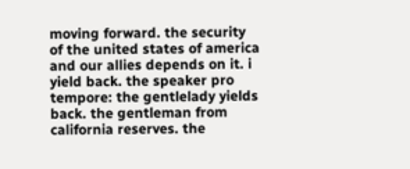moving forward. the security of the united states of america and our allies depends on it. i yield back. the speaker pro tempore: the gentlelady yields back. the gentleman from california reserves. the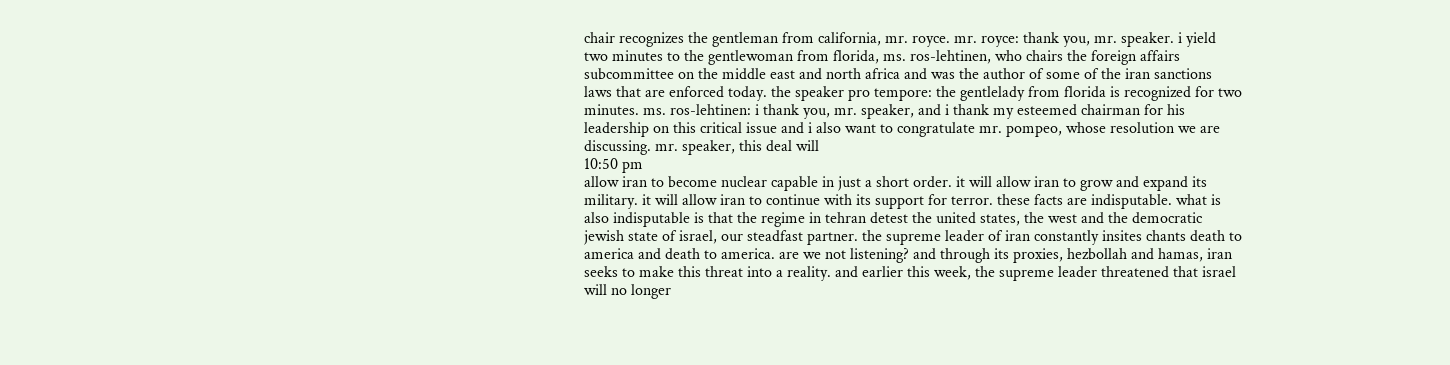chair recognizes the gentleman from california, mr. royce. mr. royce: thank you, mr. speaker. i yield two minutes to the gentlewoman from florida, ms. ros-lehtinen, who chairs the foreign affairs subcommittee on the middle east and north africa and was the author of some of the iran sanctions laws that are enforced today. the speaker pro tempore: the gentlelady from florida is recognized for two minutes. ms. ros-lehtinen: i thank you, mr. speaker, and i thank my esteemed chairman for his leadership on this critical issue and i also want to congratulate mr. pompeo, whose resolution we are discussing. mr. speaker, this deal will
10:50 pm
allow iran to become nuclear capable in just a short order. it will allow iran to grow and expand its military. it will allow iran to continue with its support for terror. these facts are indisputable. what is also indisputable is that the regime in tehran detest the united states, the west and the democratic jewish state of israel, our steadfast partner. the supreme leader of iran constantly insites chants death to america and death to america. are we not listening? and through its proxies, hezbollah and hamas, iran seeks to make this threat into a reality. and earlier this week, the supreme leader threatened that israel will no longer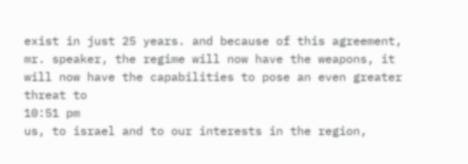exist in just 25 years. and because of this agreement, mr. speaker, the regime will now have the weapons, it will now have the capabilities to pose an even greater threat to
10:51 pm
us, to israel and to our interests in the region,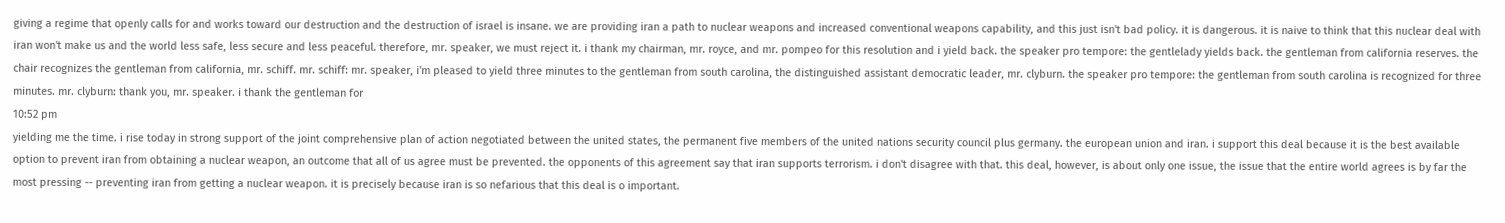giving a regime that openly calls for and works toward our destruction and the destruction of israel is insane. we are providing iran a path to nuclear weapons and increased conventional weapons capability, and this just isn't bad policy. it is dangerous. it is naive to think that this nuclear deal with iran won't make us and the world less safe, less secure and less peaceful. therefore, mr. speaker, we must reject it. i thank my chairman, mr. royce, and mr. pompeo for this resolution and i yield back. the speaker pro tempore: the gentlelady yields back. the gentleman from california reserves. the chair recognizes the gentleman from california, mr. schiff. mr. schiff: mr. speaker, i'm pleased to yield three minutes to the gentleman from south carolina, the distinguished assistant democratic leader, mr. clyburn. the speaker pro tempore: the gentleman from south carolina is recognized for three minutes. mr. clyburn: thank you, mr. speaker. i thank the gentleman for
10:52 pm
yielding me the time. i rise today in strong support of the joint comprehensive plan of action negotiated between the united states, the permanent five members of the united nations security council plus germany. the european union and iran. i support this deal because it is the best available option to prevent iran from obtaining a nuclear weapon, an outcome that all of us agree must be prevented. the opponents of this agreement say that iran supports terrorism. i don't disagree with that. this deal, however, is about only one issue, the issue that the entire world agrees is by far the most pressing -- preventing iran from getting a nuclear weapon. it is precisely because iran is so nefarious that this deal is o important.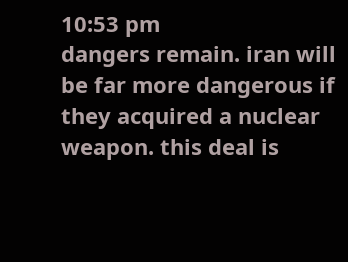10:53 pm
dangers remain. iran will be far more dangerous if they acquired a nuclear weapon. this deal is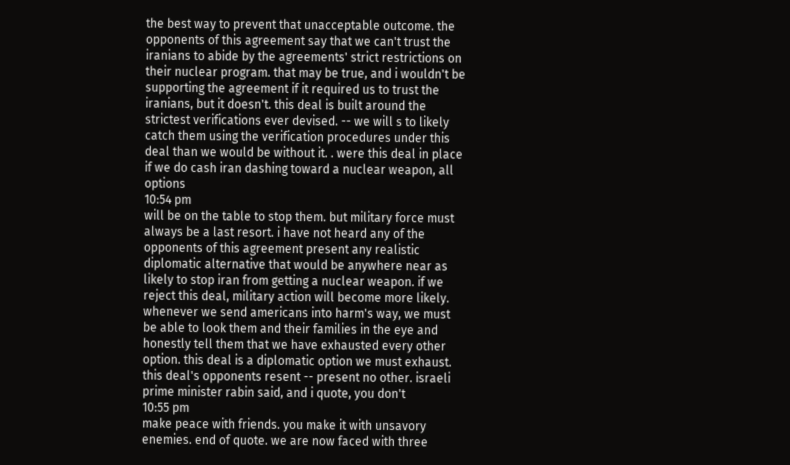the best way to prevent that unacceptable outcome. the opponents of this agreement say that we can't trust the iranians to abide by the agreements' strict restrictions on their nuclear program. that may be true, and i wouldn't be supporting the agreement if it required us to trust the iranians, but it doesn't. this deal is built around the strictest verifications ever devised. -- we will s to likely catch them using the verification procedures under this deal than we would be without it. . were this deal in place if we do cash iran dashing toward a nuclear weapon, all options
10:54 pm
will be on the table to stop them. but military force must always be a last resort. i have not heard any of the opponents of this agreement present any realistic diplomatic alternative that would be anywhere near as likely to stop iran from getting a nuclear weapon. if we reject this deal, military action will become more likely. whenever we send americans into harm's way, we must be able to look them and their families in the eye and honestly tell them that we have exhausted every other option. this deal is a diplomatic option we must exhaust. this deal's opponents resent -- present no other. israeli prime minister rabin said, and i quote, you don't
10:55 pm
make peace with friends. you make it with unsavory enemies. end of quote. we are now faced with three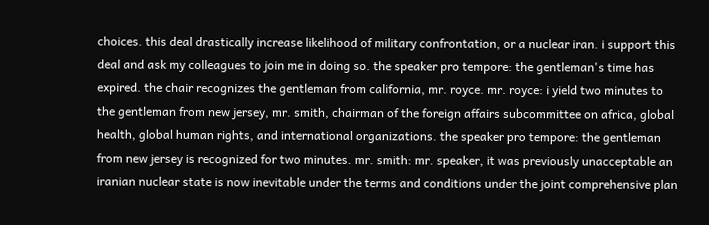choices. this deal drastically increase likelihood of military confrontation, or a nuclear iran. i support this deal and ask my colleagues to join me in doing so. the speaker pro tempore: the gentleman's time has expired. the chair recognizes the gentleman from california, mr. royce. mr. royce: i yield two minutes to the gentleman from new jersey, mr. smith, chairman of the foreign affairs subcommittee on africa, global health, global human rights, and international organizations. the speaker pro tempore: the gentleman from new jersey is recognized for two minutes. mr. smith: mr. speaker, it was previously unacceptable an iranian nuclear state is now inevitable under the terms and conditions under the joint comprehensive plan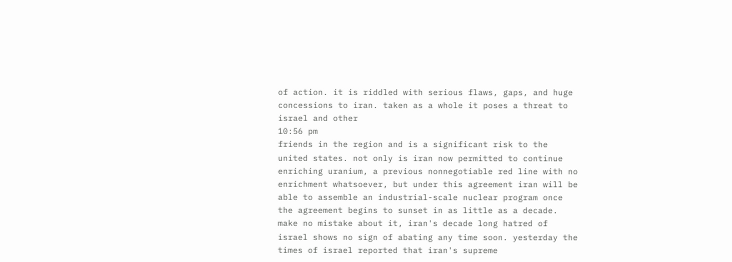of action. it is riddled with serious flaws, gaps, and huge concessions to iran. taken as a whole it poses a threat to israel and other
10:56 pm
friends in the region and is a significant risk to the united states. not only is iran now permitted to continue enriching uranium, a previous nonnegotiable red line with no enrichment whatsoever, but under this agreement iran will be able to assemble an industrial-scale nuclear program once the agreement begins to sunset in as little as a decade. make no mistake about it, iran's decade long hatred of israel shows no sign of abating any time soon. yesterday the times of israel reported that iran's supreme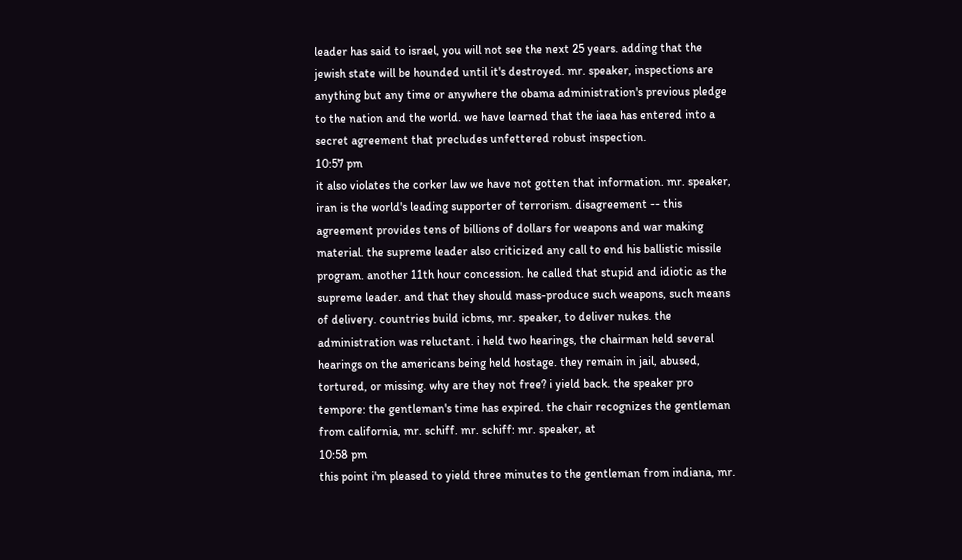leader has said to israel, you will not see the next 25 years. adding that the jewish state will be hounded until it's destroyed. mr. speaker, inspections are anything but any time or anywhere the obama administration's previous pledge to the nation and the world. we have learned that the iaea has entered into a secret agreement that precludes unfettered robust inspection.
10:57 pm
it also violates the corker law we have not gotten that information. mr. speaker, iran is the world's leading supporter of terrorism. disagreement -- this agreement provides tens of billions of dollars for weapons and war making material. the supreme leader also criticized any call to end his ballistic missile program. another 11th hour concession. he called that stupid and idiotic as the supreme leader. and that they should mass-produce such weapons, such means of delivery. countries build icbms, mr. speaker, to deliver nukes. the administration was reluctant. i held two hearings, the chairman held several hearings on the americans being held hostage. they remain in jail, abused, tortured, or missing. why are they not free? i yield back. the speaker pro tempore: the gentleman's time has expired. the chair recognizes the gentleman from california, mr. schiff. mr. schiff: mr. speaker, at
10:58 pm
this point i'm pleased to yield three minutes to the gentleman from indiana, mr.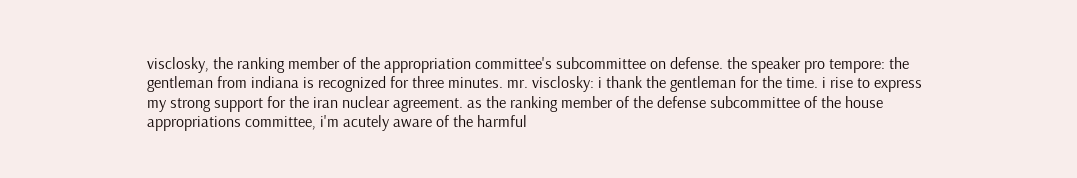visclosky, the ranking member of the appropriation committee's subcommittee on defense. the speaker pro tempore: the gentleman from indiana is recognized for three minutes. mr. visclosky: i thank the gentleman for the time. i rise to express my strong support for the iran nuclear agreement. as the ranking member of the defense subcommittee of the house appropriations committee, i'm acutely aware of the harmful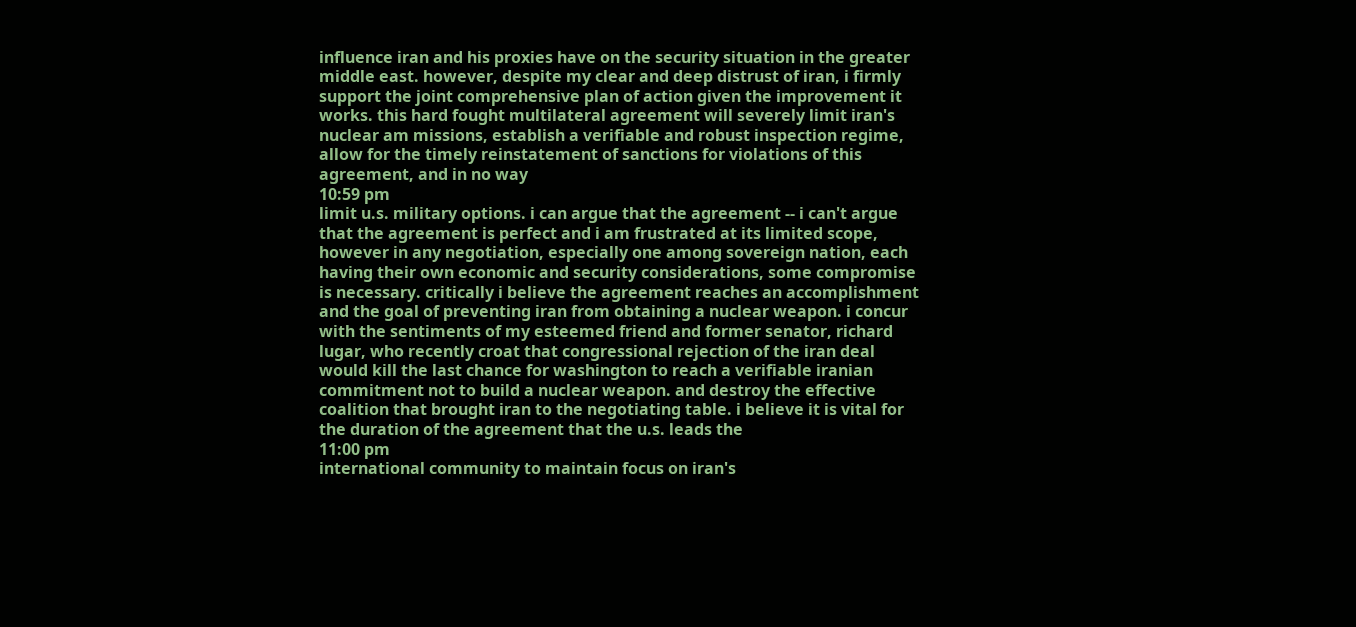influence iran and his proxies have on the security situation in the greater middle east. however, despite my clear and deep distrust of iran, i firmly support the joint comprehensive plan of action given the improvement it works. this hard fought multilateral agreement will severely limit iran's nuclear am missions, establish a verifiable and robust inspection regime, allow for the timely reinstatement of sanctions for violations of this agreement, and in no way
10:59 pm
limit u.s. military options. i can argue that the agreement -- i can't argue that the agreement is perfect and i am frustrated at its limited scope, however in any negotiation, especially one among sovereign nation, each having their own economic and security considerations, some compromise is necessary. critically i believe the agreement reaches an accomplishment and the goal of preventing iran from obtaining a nuclear weapon. i concur with the sentiments of my esteemed friend and former senator, richard lugar, who recently croat that congressional rejection of the iran deal would kill the last chance for washington to reach a verifiable iranian commitment not to build a nuclear weapon. and destroy the effective coalition that brought iran to the negotiating table. i believe it is vital for the duration of the agreement that the u.s. leads the
11:00 pm
international community to maintain focus on iran's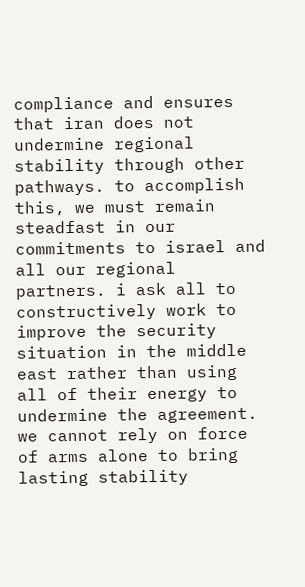compliance and ensures that iran does not undermine regional stability through other pathways. to accomplish this, we must remain steadfast in our commitments to israel and all our regional partners. i ask all to constructively work to improve the security situation in the middle east rather than using all of their energy to undermine the agreement. we cannot rely on force of arms alone to bring lasting stability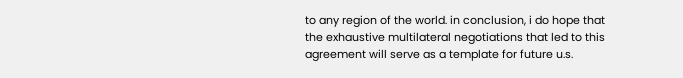to any region of the world. in conclusion, i do hope that the exhaustive multilateral negotiations that led to this agreement will serve as a template for future u.s.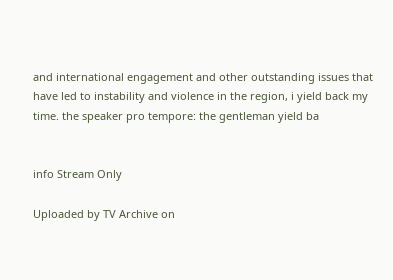and international engagement and other outstanding issues that have led to instability and violence in the region, i yield back my time. the speaker pro tempore: the gentleman yield ba


info Stream Only

Uploaded by TV Archive on